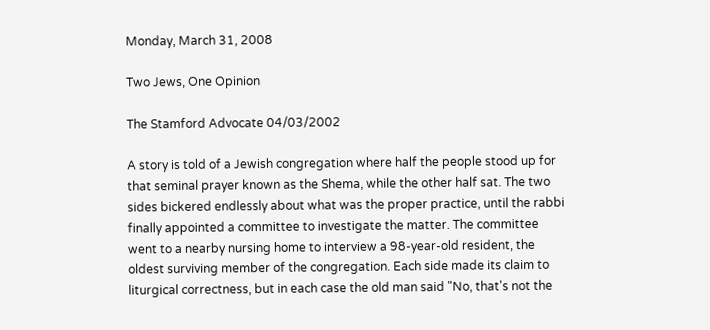Monday, March 31, 2008

Two Jews, One Opinion

The Stamford Advocate 04/03/2002

A story is told of a Jewish congregation where half the people stood up for that seminal prayer known as the Shema, while the other half sat. The two sides bickered endlessly about what was the proper practice, until the rabbi finally appointed a committee to investigate the matter. The committee went to a nearby nursing home to interview a 98-year-old resident, the oldest surviving member of the congregation. Each side made its claim to liturgical correctness, but in each case the old man said "No, that's not the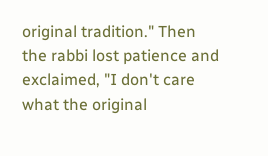original tradition." Then the rabbi lost patience and exclaimed, "I don't care what the original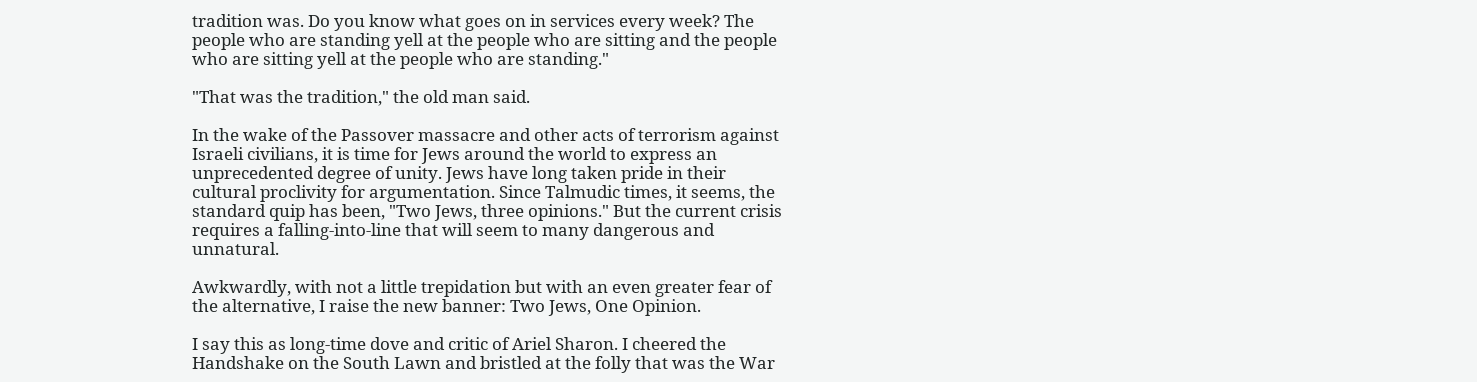tradition was. Do you know what goes on in services every week? The people who are standing yell at the people who are sitting and the people who are sitting yell at the people who are standing."

"That was the tradition," the old man said.

In the wake of the Passover massacre and other acts of terrorism against Israeli civilians, it is time for Jews around the world to express an unprecedented degree of unity. Jews have long taken pride in their cultural proclivity for argumentation. Since Talmudic times, it seems, the standard quip has been, "Two Jews, three opinions." But the current crisis requires a falling-into-line that will seem to many dangerous and unnatural.

Awkwardly, with not a little trepidation but with an even greater fear of the alternative, I raise the new banner: Two Jews, One Opinion.

I say this as long-time dove and critic of Ariel Sharon. I cheered the Handshake on the South Lawn and bristled at the folly that was the War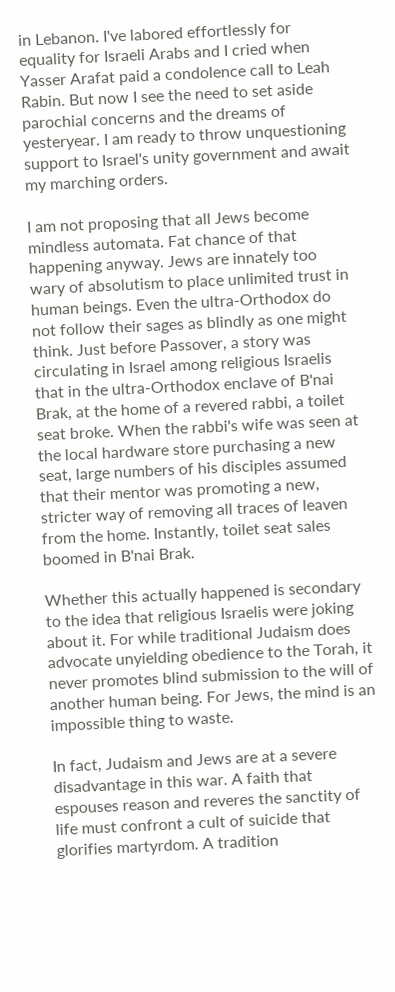in Lebanon. I've labored effortlessly for equality for Israeli Arabs and I cried when Yasser Arafat paid a condolence call to Leah Rabin. But now I see the need to set aside parochial concerns and the dreams of yesteryear. I am ready to throw unquestioning support to Israel's unity government and await my marching orders.

I am not proposing that all Jews become mindless automata. Fat chance of that happening anyway. Jews are innately too wary of absolutism to place unlimited trust in human beings. Even the ultra-Orthodox do not follow their sages as blindly as one might think. Just before Passover, a story was circulating in Israel among religious Israelis that in the ultra-Orthodox enclave of B'nai Brak, at the home of a revered rabbi, a toilet seat broke. When the rabbi's wife was seen at the local hardware store purchasing a new seat, large numbers of his disciples assumed that their mentor was promoting a new, stricter way of removing all traces of leaven from the home. Instantly, toilet seat sales boomed in B'nai Brak.

Whether this actually happened is secondary to the idea that religious Israelis were joking about it. For while traditional Judaism does advocate unyielding obedience to the Torah, it never promotes blind submission to the will of another human being. For Jews, the mind is an impossible thing to waste.

In fact, Judaism and Jews are at a severe disadvantage in this war. A faith that espouses reason and reveres the sanctity of life must confront a cult of suicide that glorifies martyrdom. A tradition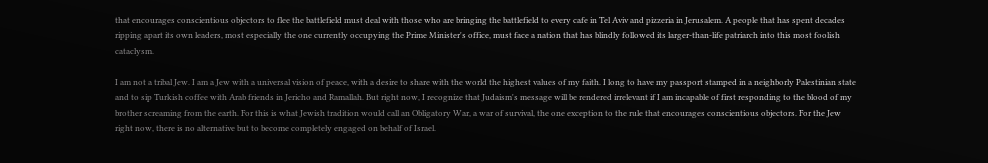that encourages conscientious objectors to flee the battlefield must deal with those who are bringing the battlefield to every cafe in Tel Aviv and pizzeria in Jerusalem. A people that has spent decades ripping apart its own leaders, most especially the one currently occupying the Prime Minister's office, must face a nation that has blindly followed its larger-than-life patriarch into this most foolish cataclysm.

I am not a tribal Jew. I am a Jew with a universal vision of peace, with a desire to share with the world the highest values of my faith. I long to have my passport stamped in a neighborly Palestinian state and to sip Turkish coffee with Arab friends in Jericho and Ramallah. But right now, I recognize that Judaism's message will be rendered irrelevant if I am incapable of first responding to the blood of my brother screaming from the earth. For this is what Jewish tradition would call an Obligatory War, a war of survival, the one exception to the rule that encourages conscientious objectors. For the Jew right now, there is no alternative but to become completely engaged on behalf of Israel.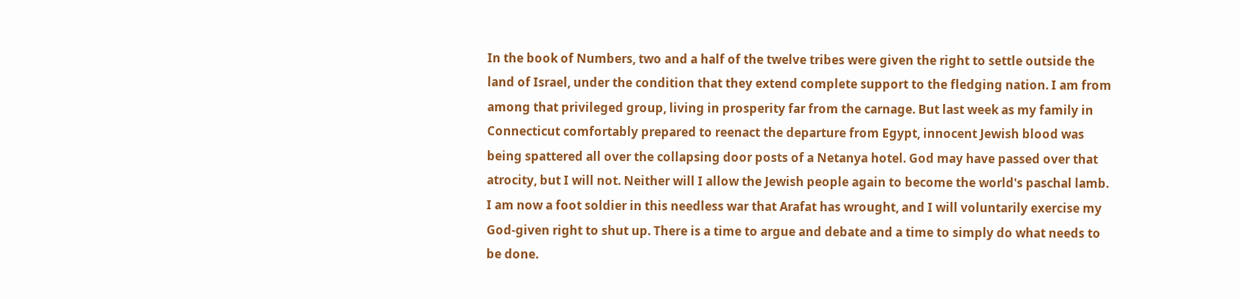In the book of Numbers, two and a half of the twelve tribes were given the right to settle outside the land of Israel, under the condition that they extend complete support to the fledging nation. I am from among that privileged group, living in prosperity far from the carnage. But last week as my family in Connecticut comfortably prepared to reenact the departure from Egypt, innocent Jewish blood was being spattered all over the collapsing door posts of a Netanya hotel. God may have passed over that atrocity, but I will not. Neither will I allow the Jewish people again to become the world's paschal lamb. I am now a foot soldier in this needless war that Arafat has wrought, and I will voluntarily exercise my God-given right to shut up. There is a time to argue and debate and a time to simply do what needs to be done.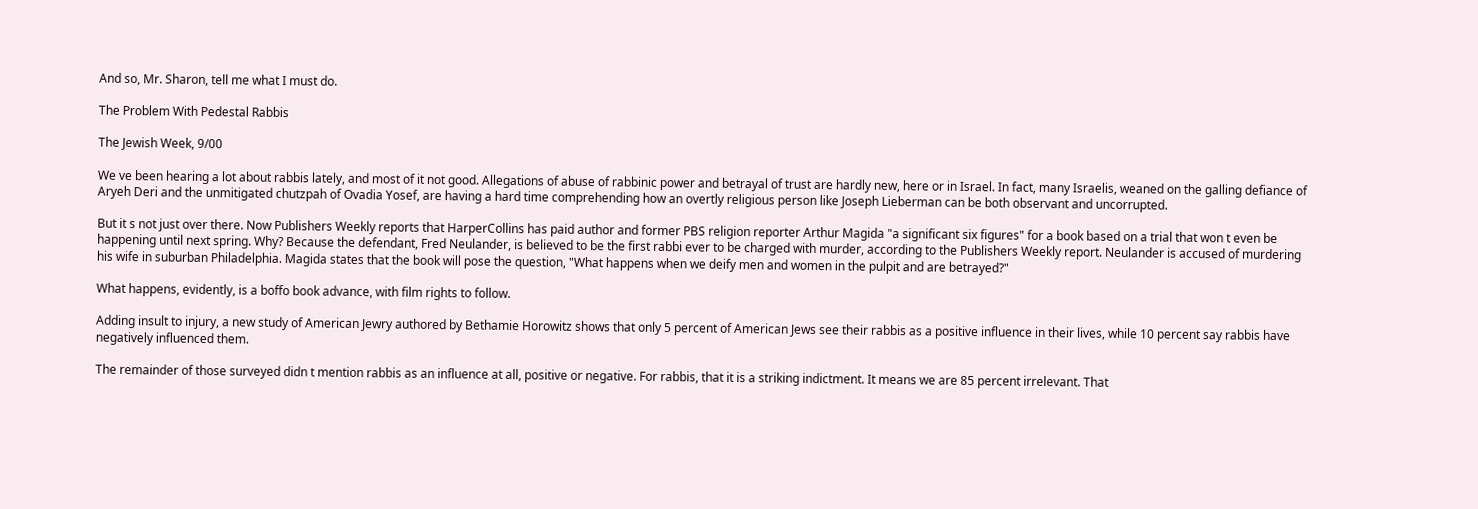And so, Mr. Sharon, tell me what I must do.

The Problem With Pedestal Rabbis

The Jewish Week, 9/00

We ve been hearing a lot about rabbis lately, and most of it not good. Allegations of abuse of rabbinic power and betrayal of trust are hardly new, here or in Israel. In fact, many Israelis, weaned on the galling defiance of Aryeh Deri and the unmitigated chutzpah of Ovadia Yosef, are having a hard time comprehending how an overtly religious person like Joseph Lieberman can be both observant and uncorrupted.

But it s not just over there. Now Publishers Weekly reports that HarperCollins has paid author and former PBS religion reporter Arthur Magida "a significant six figures" for a book based on a trial that won t even be happening until next spring. Why? Because the defendant, Fred Neulander, is believed to be the first rabbi ever to be charged with murder, according to the Publishers Weekly report. Neulander is accused of murdering his wife in suburban Philadelphia. Magida states that the book will pose the question, "What happens when we deify men and women in the pulpit and are betrayed?"

What happens, evidently, is a boffo book advance, with film rights to follow.

Adding insult to injury, a new study of American Jewry authored by Bethamie Horowitz shows that only 5 percent of American Jews see their rabbis as a positive influence in their lives, while 10 percent say rabbis have negatively influenced them.

The remainder of those surveyed didn t mention rabbis as an influence at all, positive or negative. For rabbis, that it is a striking indictment. It means we are 85 percent irrelevant. That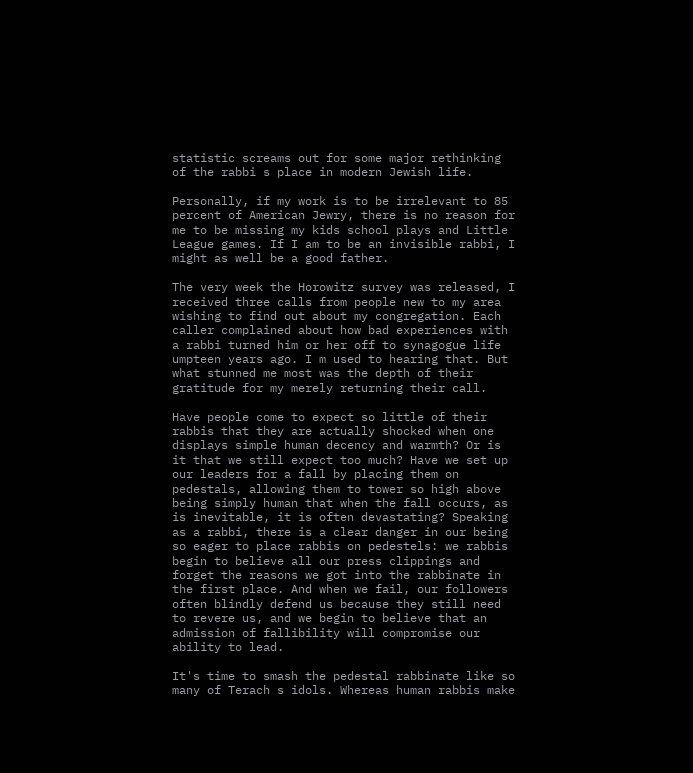statistic screams out for some major rethinking of the rabbi s place in modern Jewish life.

Personally, if my work is to be irrelevant to 85 percent of American Jewry, there is no reason for me to be missing my kids school plays and Little League games. If I am to be an invisible rabbi, I might as well be a good father.

The very week the Horowitz survey was released, I received three calls from people new to my area wishing to find out about my congregation. Each caller complained about how bad experiences with a rabbi turned him or her off to synagogue life umpteen years ago. I m used to hearing that. But what stunned me most was the depth of their gratitude for my merely returning their call.

Have people come to expect so little of their rabbis that they are actually shocked when one displays simple human decency and warmth? Or is it that we still expect too much? Have we set up our leaders for a fall by placing them on pedestals, allowing them to tower so high above being simply human that when the fall occurs, as is inevitable, it is often devastating? Speaking as a rabbi, there is a clear danger in our being so eager to place rabbis on pedestels: we rabbis begin to believe all our press clippings and forget the reasons we got into the rabbinate in the first place. And when we fail, our followers often blindly defend us because they still need to revere us, and we begin to believe that an admission of fallibility will compromise our ability to lead.

It's time to smash the pedestal rabbinate like so many of Terach s idols. Whereas human rabbis make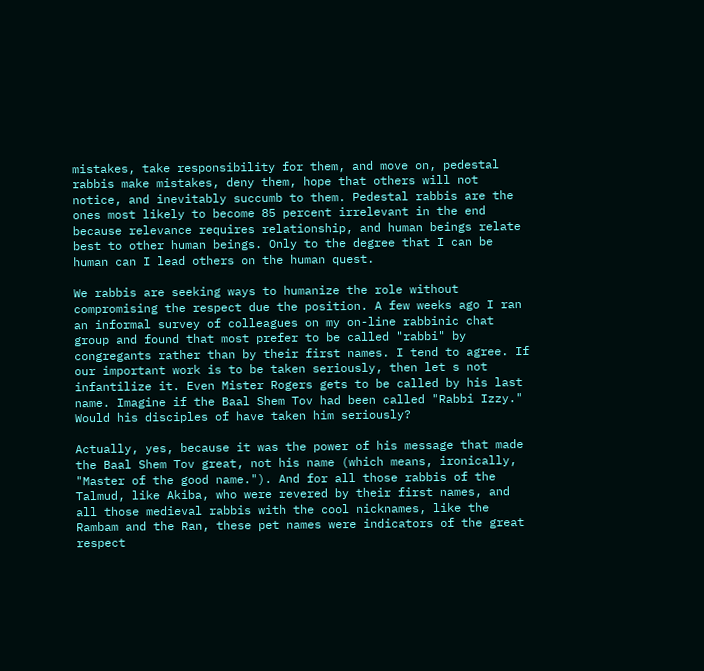mistakes, take responsibility for them, and move on, pedestal rabbis make mistakes, deny them, hope that others will not notice, and inevitably succumb to them. Pedestal rabbis are the ones most likely to become 85 percent irrelevant in the end because relevance requires relationship, and human beings relate best to other human beings. Only to the degree that I can be human can I lead others on the human quest.

We rabbis are seeking ways to humanize the role without compromising the respect due the position. A few weeks ago I ran an informal survey of colleagues on my on-line rabbinic chat group and found that most prefer to be called "rabbi" by congregants rather than by their first names. I tend to agree. If our important work is to be taken seriously, then let s not infantilize it. Even Mister Rogers gets to be called by his last name. Imagine if the Baal Shem Tov had been called "Rabbi Izzy." Would his disciples of have taken him seriously?

Actually, yes, because it was the power of his message that made the Baal Shem Tov great, not his name (which means, ironically, "Master of the good name."). And for all those rabbis of the Talmud, like Akiba, who were revered by their first names, and all those medieval rabbis with the cool nicknames, like the Rambam and the Ran, these pet names were indicators of the great respect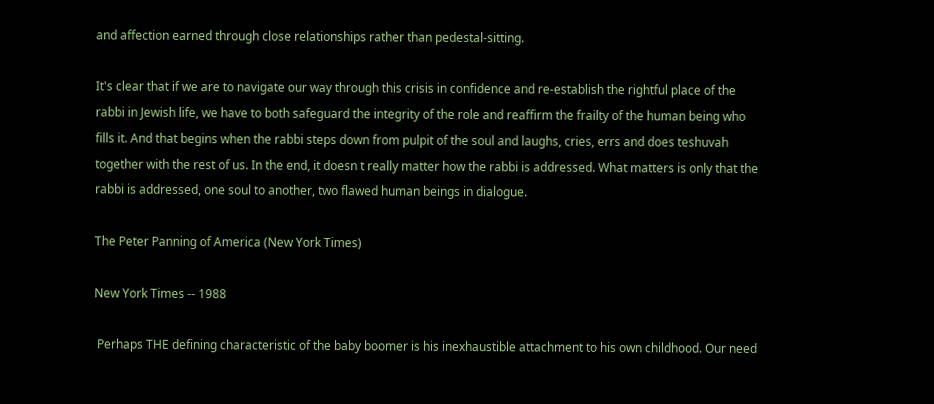and affection earned through close relationships rather than pedestal-sitting.

It's clear that if we are to navigate our way through this crisis in confidence and re-establish the rightful place of the rabbi in Jewish life, we have to both safeguard the integrity of the role and reaffirm the frailty of the human being who fills it. And that begins when the rabbi steps down from pulpit of the soul and laughs, cries, errs and does teshuvah together with the rest of us. In the end, it doesn t really matter how the rabbi is addressed. What matters is only that the rabbi is addressed, one soul to another, two flawed human beings in dialogue.

The Peter Panning of America (New York Times)

New York Times -- 1988

 Perhaps THE defining characteristic of the baby boomer is his inexhaustible attachment to his own childhood. Our need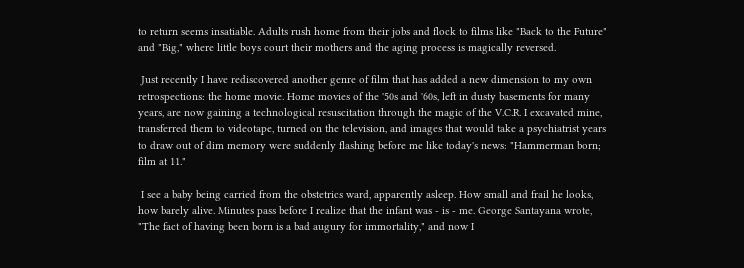to return seems insatiable. Adults rush home from their jobs and flock to films like "Back to the Future" and "Big," where little boys court their mothers and the aging process is magically reversed.

 Just recently I have rediscovered another genre of film that has added a new dimension to my own retrospections: the home movie. Home movies of the '50s and '60s, left in dusty basements for many years, are now gaining a technological resuscitation through the magic of the V.C.R. I excavated mine, transferred them to videotape, turned on the television, and images that would take a psychiatrist years to draw out of dim memory were suddenly flashing before me like today's news: "Hammerman born; film at 11."

 I see a baby being carried from the obstetrics ward, apparently asleep. How small and frail he looks, how barely alive. Minutes pass before I realize that the infant was - is - me. George Santayana wrote, "The fact of having been born is a bad augury for immortality," and now I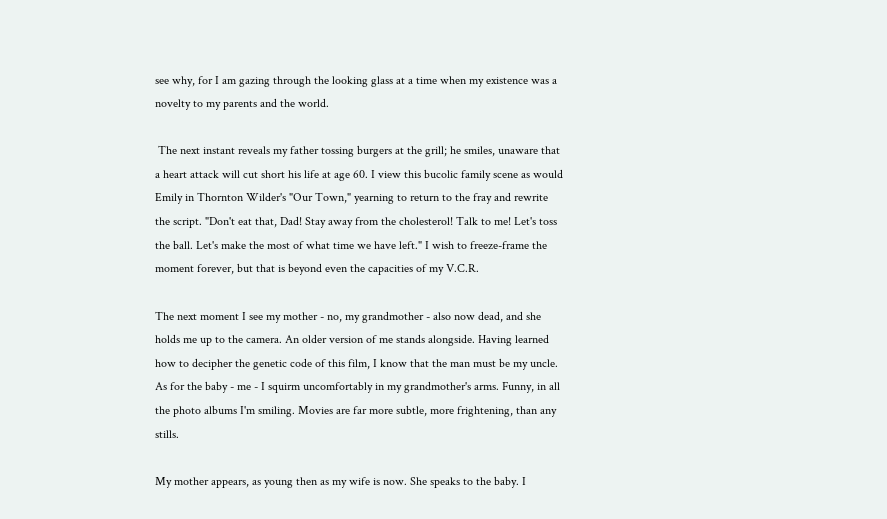see why, for I am gazing through the looking glass at a time when my existence was a novelty to my parents and the world.

 The next instant reveals my father tossing burgers at the grill; he smiles, unaware that a heart attack will cut short his life at age 60. I view this bucolic family scene as would Emily in Thornton Wilder's "Our Town," yearning to return to the fray and rewrite the script. "Don't eat that, Dad! Stay away from the cholesterol! Talk to me! Let's toss the ball. Let's make the most of what time we have left." I wish to freeze-frame the moment forever, but that is beyond even the capacities of my V.C.R.

The next moment I see my mother - no, my grandmother - also now dead, and she holds me up to the camera. An older version of me stands alongside. Having learned how to decipher the genetic code of this film, I know that the man must be my uncle. As for the baby - me - I squirm uncomfortably in my grandmother's arms. Funny, in all the photo albums I'm smiling. Movies are far more subtle, more frightening, than any stills.

My mother appears, as young then as my wife is now. She speaks to the baby. I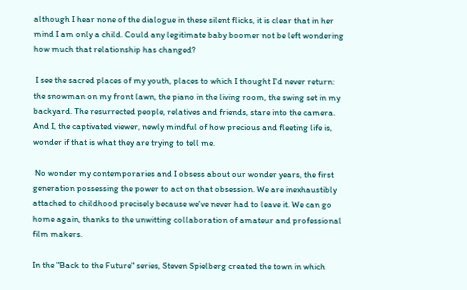although I hear none of the dialogue in these silent flicks, it is clear that in her mind I am only a child. Could any legitimate baby boomer not be left wondering how much that relationship has changed?

 I see the sacred places of my youth, places to which I thought I'd never return: the snowman on my front lawn, the piano in the living room, the swing set in my backyard. The resurrected people, relatives and friends, stare into the camera. And I, the captivated viewer, newly mindful of how precious and fleeting life is, wonder if that is what they are trying to tell me.

 No wonder my contemporaries and I obsess about our wonder years, the first generation possessing the power to act on that obsession. We are inexhaustibly attached to childhood precisely because we've never had to leave it. We can go home again, thanks to the unwitting collaboration of amateur and professional film makers.

In the "Back to the Future" series, Steven Spielberg created the town in which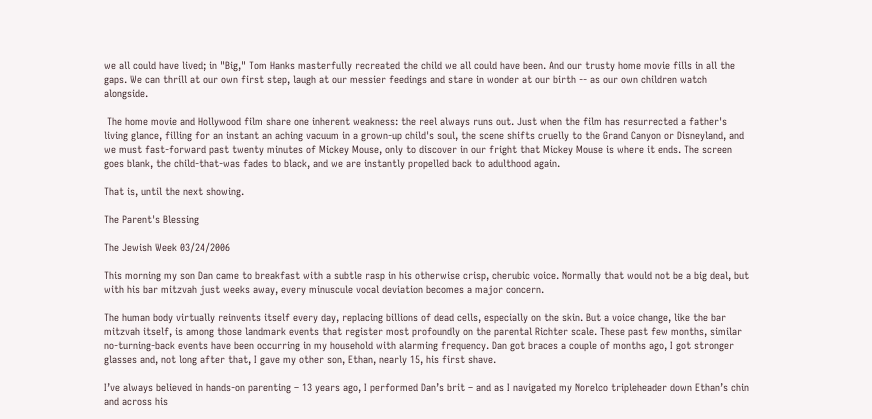we all could have lived; in "Big," Tom Hanks masterfully recreated the child we all could have been. And our trusty home movie fills in all the gaps. We can thrill at our own first step, laugh at our messier feedings and stare in wonder at our birth -- as our own children watch alongside.

 The home movie and Hollywood film share one inherent weakness: the reel always runs out. Just when the film has resurrected a father's living glance, filling for an instant an aching vacuum in a grown-up child's soul, the scene shifts cruelly to the Grand Canyon or Disneyland, and we must fast-forward past twenty minutes of Mickey Mouse, only to discover in our fright that Mickey Mouse is where it ends. The screen goes blank, the child-that-was fades to black, and we are instantly propelled back to adulthood again.

That is, until the next showing.

The Parent's Blessing

The Jewish Week 03/24/2006

This morning my son Dan came to breakfast with a subtle rasp in his otherwise crisp, cherubic voice. Normally that would not be a big deal, but with his bar mitzvah just weeks away, every minuscule vocal deviation becomes a major concern.

The human body virtually reinvents itself every day, replacing billions of dead cells, especially on the skin. But a voice change, like the bar mitzvah itself, is among those landmark events that register most profoundly on the parental Richter scale. These past few months, similar no-turning-back events have been occurring in my household with alarming frequency. Dan got braces a couple of months ago, I got stronger glasses and, not long after that, I gave my other son, Ethan, nearly 15, his first shave.

I’ve always believed in hands-on parenting – 13 years ago, I performed Dan’s brit – and as I navigated my Norelco tripleheader down Ethan’s chin and across his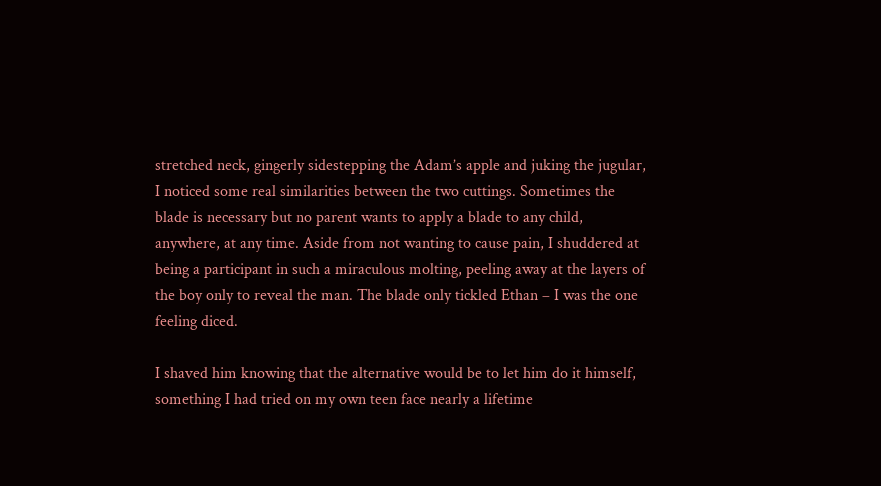stretched neck, gingerly sidestepping the Adam’s apple and juking the jugular, I noticed some real similarities between the two cuttings. Sometimes the blade is necessary but no parent wants to apply a blade to any child, anywhere, at any time. Aside from not wanting to cause pain, I shuddered at being a participant in such a miraculous molting, peeling away at the layers of the boy only to reveal the man. The blade only tickled Ethan – I was the one feeling diced.

I shaved him knowing that the alternative would be to let him do it himself, something I had tried on my own teen face nearly a lifetime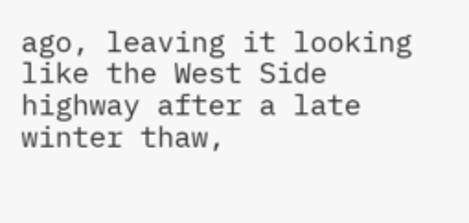ago, leaving it looking like the West Side highway after a late winter thaw,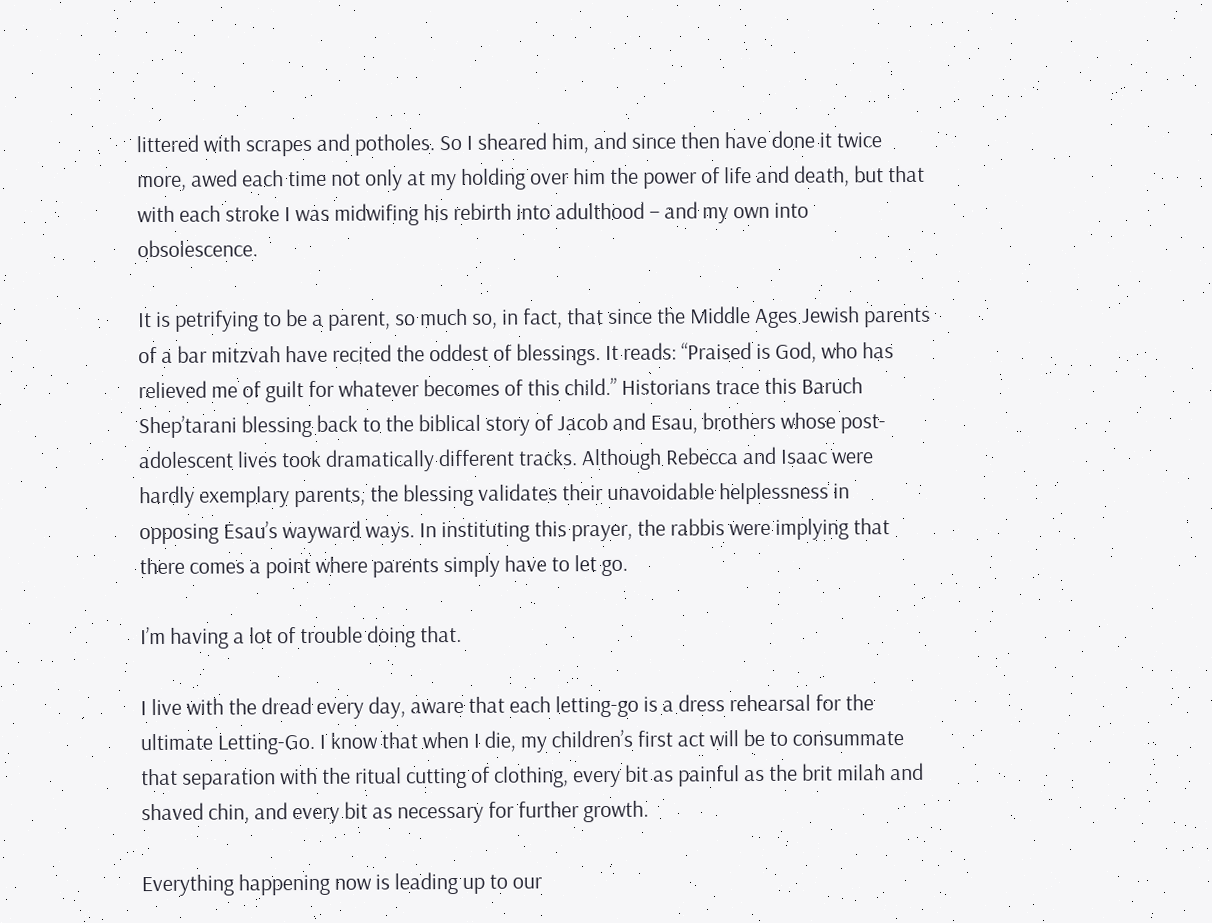littered with scrapes and potholes. So I sheared him, and since then have done it twice more, awed each time not only at my holding over him the power of life and death, but that with each stroke I was midwifing his rebirth into adulthood – and my own into obsolescence.

It is petrifying to be a parent, so much so, in fact, that since the Middle Ages Jewish parents of a bar mitzvah have recited the oddest of blessings. It reads: “Praised is God, who has relieved me of guilt for whatever becomes of this child.” Historians trace this Baruch Shep’tarani blessing back to the biblical story of Jacob and Esau, brothers whose post-adolescent lives took dramatically different tracks. Although Rebecca and Isaac were hardly exemplary parents, the blessing validates their unavoidable helplessness in opposing Esau’s wayward ways. In instituting this prayer, the rabbis were implying that there comes a point where parents simply have to let go.

I’m having a lot of trouble doing that.

I live with the dread every day, aware that each letting-go is a dress rehearsal for the ultimate Letting-Go. I know that when I die, my children’s first act will be to consummate that separation with the ritual cutting of clothing, every bit as painful as the brit milah and shaved chin, and every bit as necessary for further growth.

Everything happening now is leading up to our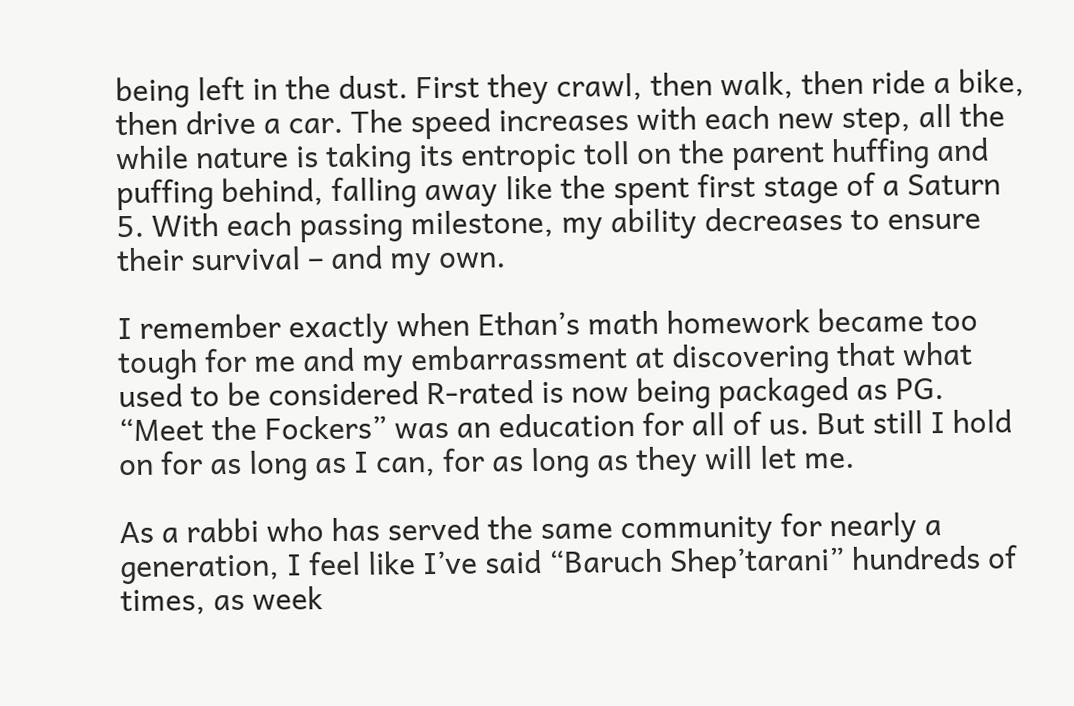being left in the dust. First they crawl, then walk, then ride a bike, then drive a car. The speed increases with each new step, all the while nature is taking its entropic toll on the parent huffing and puffing behind, falling away like the spent first stage of a Saturn 5. With each passing milestone, my ability decreases to ensure their survival – and my own.

I remember exactly when Ethan’s math homework became too tough for me and my embarrassment at discovering that what used to be considered R-rated is now being packaged as PG. “Meet the Fockers” was an education for all of us. But still I hold on for as long as I can, for as long as they will let me.

As a rabbi who has served the same community for nearly a generation, I feel like I’ve said “Baruch Shep’tarani” hundreds of times, as week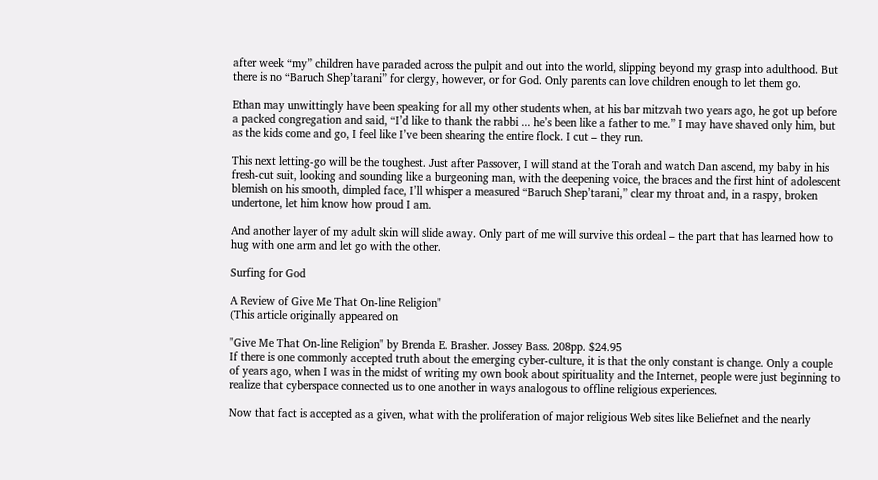after week “my” children have paraded across the pulpit and out into the world, slipping beyond my grasp into adulthood. But there is no “Baruch Shep’tarani” for clergy, however, or for God. Only parents can love children enough to let them go.

Ethan may unwittingly have been speaking for all my other students when, at his bar mitzvah two years ago, he got up before a packed congregation and said, “I’d like to thank the rabbi ... he’s been like a father to me.” I may have shaved only him, but as the kids come and go, I feel like I’ve been shearing the entire flock. I cut – they run.

This next letting-go will be the toughest. Just after Passover, I will stand at the Torah and watch Dan ascend, my baby in his fresh-cut suit, looking and sounding like a burgeoning man, with the deepening voice, the braces and the first hint of adolescent blemish on his smooth, dimpled face, I’ll whisper a measured “Baruch Shep’tarani,” clear my throat and, in a raspy, broken undertone, let him know how proud I am.

And another layer of my adult skin will slide away. Only part of me will survive this ordeal – the part that has learned how to hug with one arm and let go with the other.

Surfing for God

A Review of Give Me That On-line Religion"
(This article originally appeared on

"Give Me That On-line Religion" by Brenda E. Brasher. Jossey Bass. 208pp. $24.95
If there is one commonly accepted truth about the emerging cyber-culture, it is that the only constant is change. Only a couple of years ago, when I was in the midst of writing my own book about spirituality and the Internet, people were just beginning to realize that cyberspace connected us to one another in ways analogous to offline religious experiences.

Now that fact is accepted as a given, what with the proliferation of major religious Web sites like Beliefnet and the nearly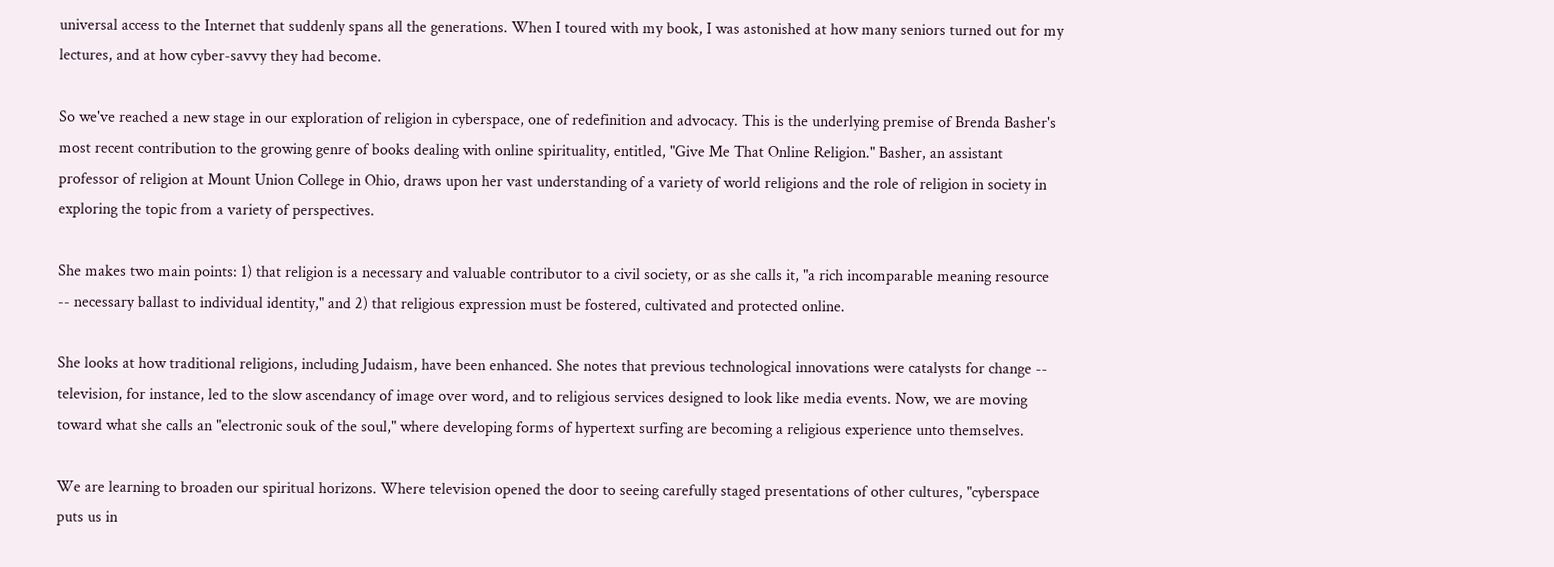universal access to the Internet that suddenly spans all the generations. When I toured with my book, I was astonished at how many seniors turned out for my lectures, and at how cyber-savvy they had become.

So we've reached a new stage in our exploration of religion in cyberspace, one of redefinition and advocacy. This is the underlying premise of Brenda Basher's most recent contribution to the growing genre of books dealing with online spirituality, entitled, "Give Me That Online Religion." Basher, an assistant professor of religion at Mount Union College in Ohio, draws upon her vast understanding of a variety of world religions and the role of religion in society in exploring the topic from a variety of perspectives.

She makes two main points: 1) that religion is a necessary and valuable contributor to a civil society, or as she calls it, "a rich incomparable meaning resource -- necessary ballast to individual identity," and 2) that religious expression must be fostered, cultivated and protected online.

She looks at how traditional religions, including Judaism, have been enhanced. She notes that previous technological innovations were catalysts for change -- television, for instance, led to the slow ascendancy of image over word, and to religious services designed to look like media events. Now, we are moving toward what she calls an "electronic souk of the soul," where developing forms of hypertext surfing are becoming a religious experience unto themselves.

We are learning to broaden our spiritual horizons. Where television opened the door to seeing carefully staged presentations of other cultures, "cyberspace puts us in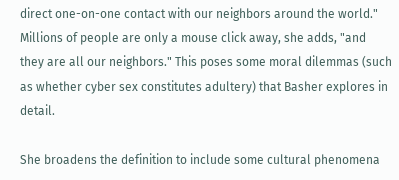direct one-on-one contact with our neighbors around the world." Millions of people are only a mouse click away, she adds, "and they are all our neighbors." This poses some moral dilemmas (such as whether cyber sex constitutes adultery) that Basher explores in detail.

She broadens the definition to include some cultural phenomena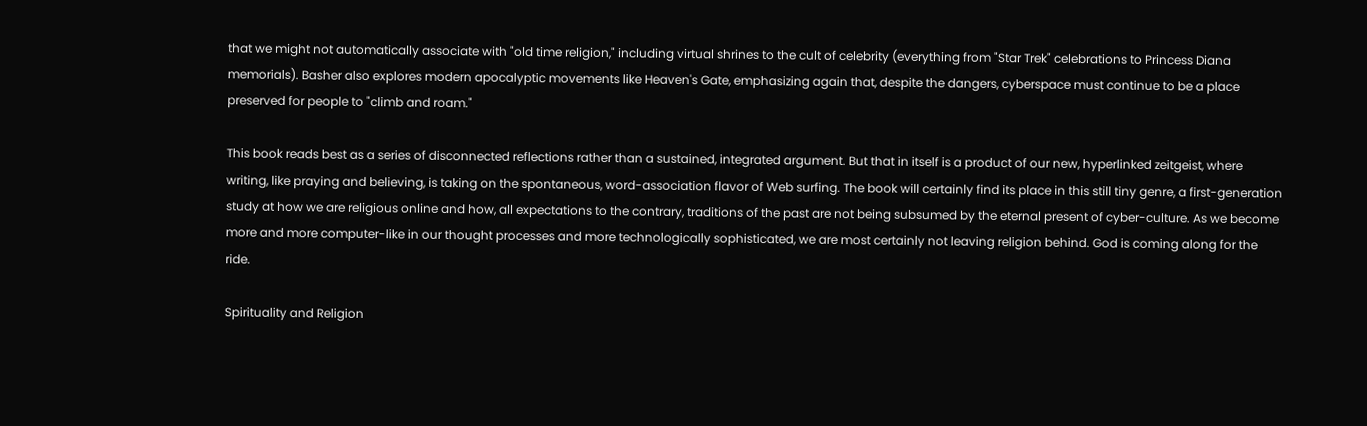that we might not automatically associate with "old time religion," including virtual shrines to the cult of celebrity (everything from "Star Trek" celebrations to Princess Diana memorials). Basher also explores modern apocalyptic movements like Heaven's Gate, emphasizing again that, despite the dangers, cyberspace must continue to be a place preserved for people to "climb and roam."

This book reads best as a series of disconnected reflections rather than a sustained, integrated argument. But that in itself is a product of our new, hyperlinked zeitgeist, where writing, like praying and believing, is taking on the spontaneous, word-association flavor of Web surfing. The book will certainly find its place in this still tiny genre, a first-generation study at how we are religious online and how, all expectations to the contrary, traditions of the past are not being subsumed by the eternal present of cyber-culture. As we become more and more computer-like in our thought processes and more technologically sophisticated, we are most certainly not leaving religion behind. God is coming along for the ride.

Spirituality and Religion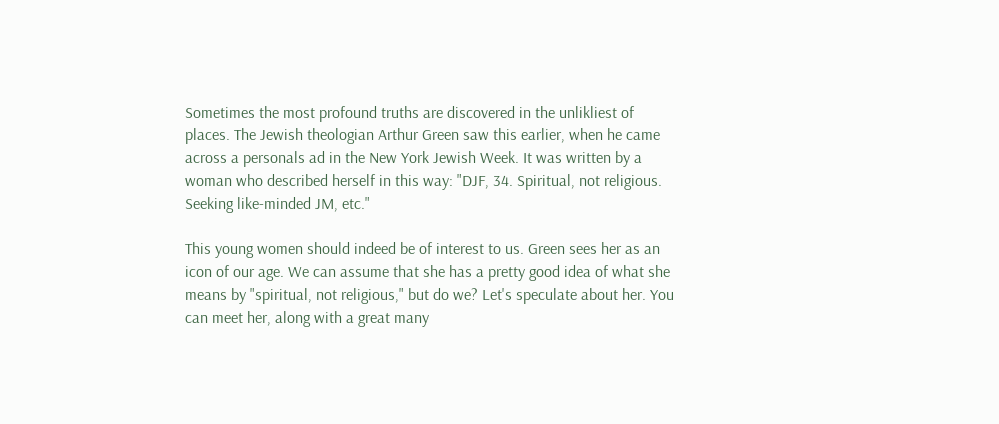Sometimes the most profound truths are discovered in the unlikliest of places. The Jewish theologian Arthur Green saw this earlier, when he came across a personals ad in the New York Jewish Week. It was written by a woman who described herself in this way: "DJF, 34. Spiritual, not religious. Seeking like-minded JM, etc."

This young women should indeed be of interest to us. Green sees her as an icon of our age. We can assume that she has a pretty good idea of what she means by "spiritual, not religious," but do we? Let's speculate about her. You can meet her, along with a great many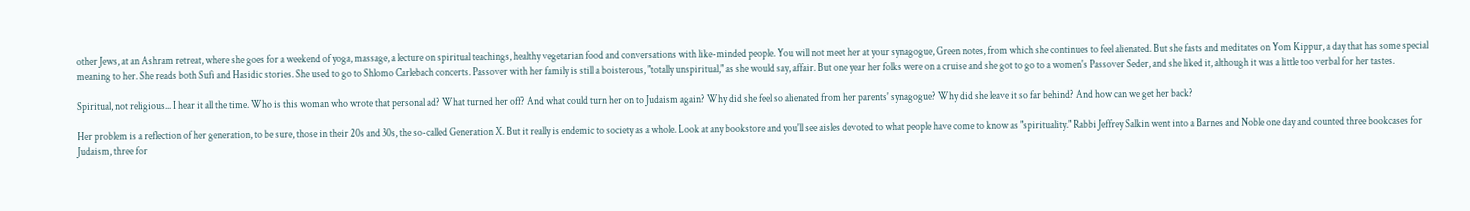other Jews, at an Ashram retreat, where she goes for a weekend of yoga, massage, a lecture on spiritual teachings, healthy vegetarian food and conversations with like-minded people. You will not meet her at your synagogue, Green notes, from which she continues to feel alienated. But she fasts and meditates on Yom Kippur, a day that has some special meaning to her. She reads both Sufi and Hasidic stories. She used to go to Shlomo Carlebach concerts. Passover with her family is still a boisterous, "totally unspiritual," as she would say, affair. But one year her folks were on a cruise and she got to go to a women's Passover Seder, and she liked it, although it was a little too verbal for her tastes.

Spiritual, not religious... I hear it all the time. Who is this woman who wrote that personal ad? What turned her off? And what could turn her on to Judaism again? Why did she feel so alienated from her parents' synagogue? Why did she leave it so far behind? And how can we get her back?

Her problem is a reflection of her generation, to be sure, those in their 20s and 30s, the so-called Generation X. But it really is endemic to society as a whole. Look at any bookstore and you'll see aisles devoted to what people have come to know as "spirituality." Rabbi Jeffrey Salkin went into a Barnes and Noble one day and counted three bookcases for Judaism, three for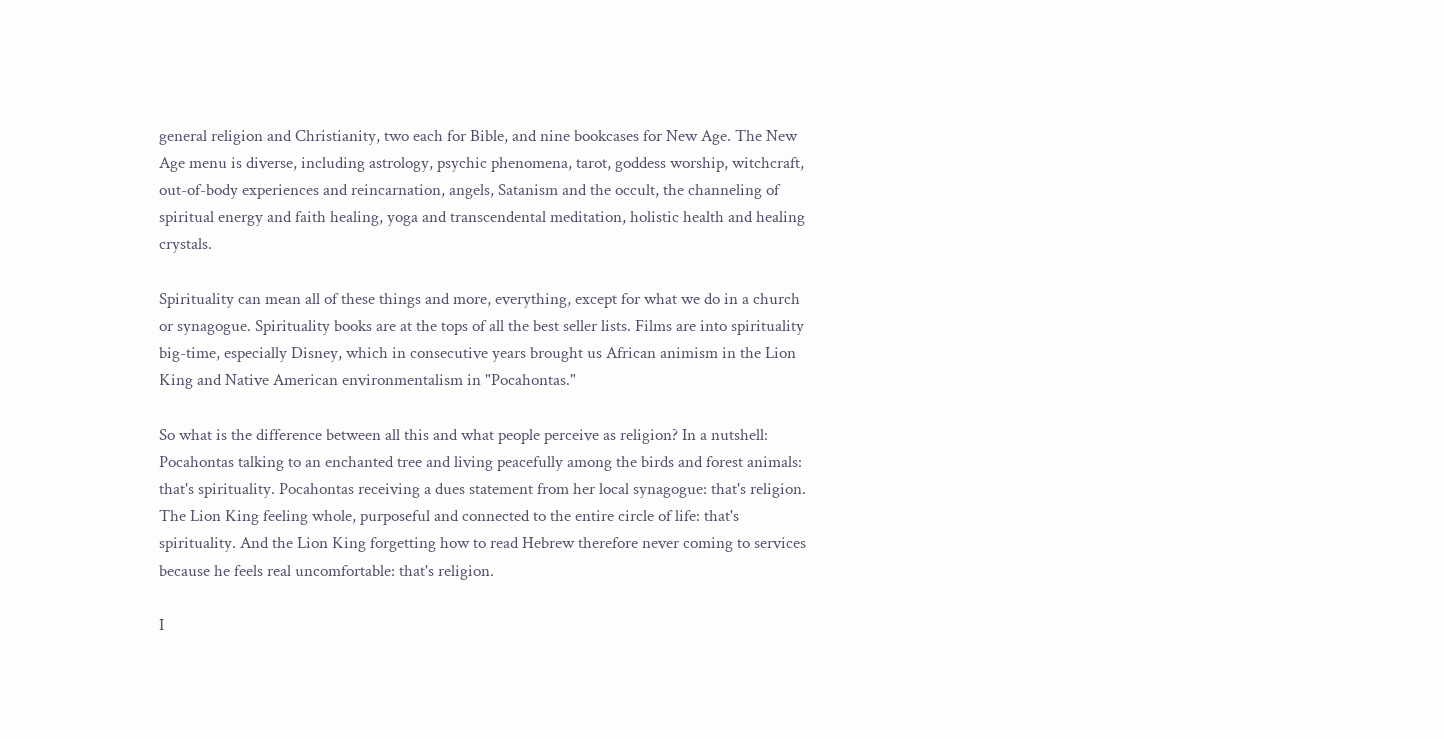general religion and Christianity, two each for Bible, and nine bookcases for New Age. The New Age menu is diverse, including astrology, psychic phenomena, tarot, goddess worship, witchcraft, out-of-body experiences and reincarnation, angels, Satanism and the occult, the channeling of spiritual energy and faith healing, yoga and transcendental meditation, holistic health and healing crystals.

Spirituality can mean all of these things and more, everything, except for what we do in a church or synagogue. Spirituality books are at the tops of all the best seller lists. Films are into spirituality big-time, especially Disney, which in consecutive years brought us African animism in the Lion King and Native American environmentalism in "Pocahontas."

So what is the difference between all this and what people perceive as religion? In a nutshell: Pocahontas talking to an enchanted tree and living peacefully among the birds and forest animals: that's spirituality. Pocahontas receiving a dues statement from her local synagogue: that's religion. The Lion King feeling whole, purposeful and connected to the entire circle of life: that's spirituality. And the Lion King forgetting how to read Hebrew therefore never coming to services because he feels real uncomfortable: that's religion.

I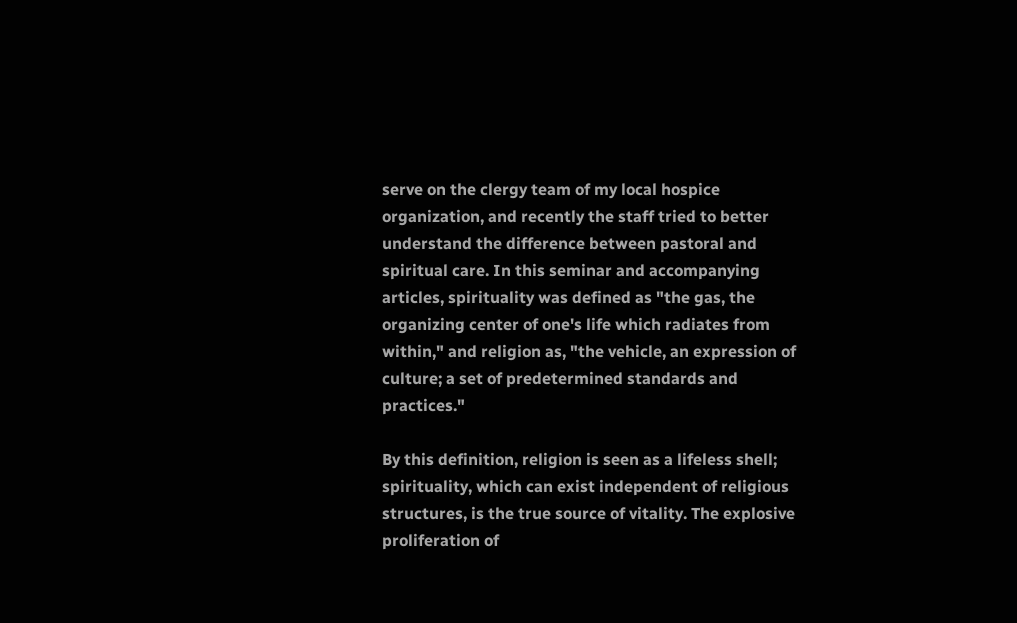serve on the clergy team of my local hospice organization, and recently the staff tried to better understand the difference between pastoral and spiritual care. In this seminar and accompanying articles, spirituality was defined as "the gas, the organizing center of one's life which radiates from within," and religion as, "the vehicle, an expression of culture; a set of predetermined standards and practices."

By this definition, religion is seen as a lifeless shell; spirituality, which can exist independent of religious structures, is the true source of vitality. The explosive proliferation of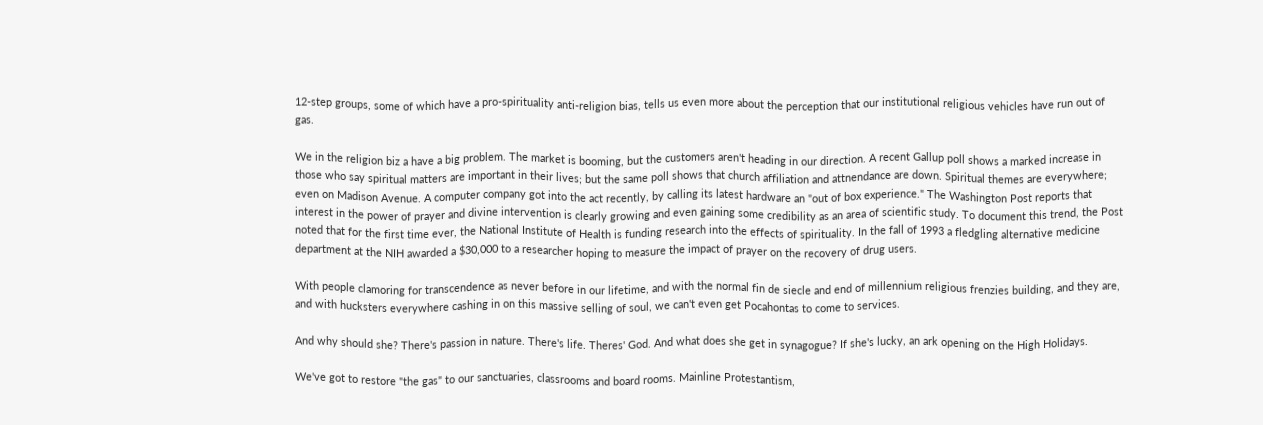12-step groups, some of which have a pro-spirituality anti-religion bias, tells us even more about the perception that our institutional religious vehicles have run out of gas.

We in the religion biz a have a big problem. The market is booming, but the customers aren't heading in our direction. A recent Gallup poll shows a marked increase in those who say spiritual matters are important in their lives; but the same poll shows that church affiliation and attnendance are down. Spiritual themes are everywhere; even on Madison Avenue. A computer company got into the act recently, by calling its latest hardware an "out of box experience." The Washington Post reports that interest in the power of prayer and divine intervention is clearly growing and even gaining some credibility as an area of scientific study. To document this trend, the Post noted that for the first time ever, the National Institute of Health is funding research into the effects of spirituality. In the fall of 1993 a fledgling alternative medicine department at the NIH awarded a $30,000 to a researcher hoping to measure the impact of prayer on the recovery of drug users.

With people clamoring for transcendence as never before in our lifetime, and with the normal fin de siecle and end of millennium religious frenzies building, and they are, and with hucksters everywhere cashing in on this massive selling of soul, we can't even get Pocahontas to come to services.

And why should she? There's passion in nature. There's life. Theres' God. And what does she get in synagogue? If she's lucky, an ark opening on the High Holidays.

We've got to restore "the gas" to our sanctuaries, classrooms and board rooms. Mainline Protestantism,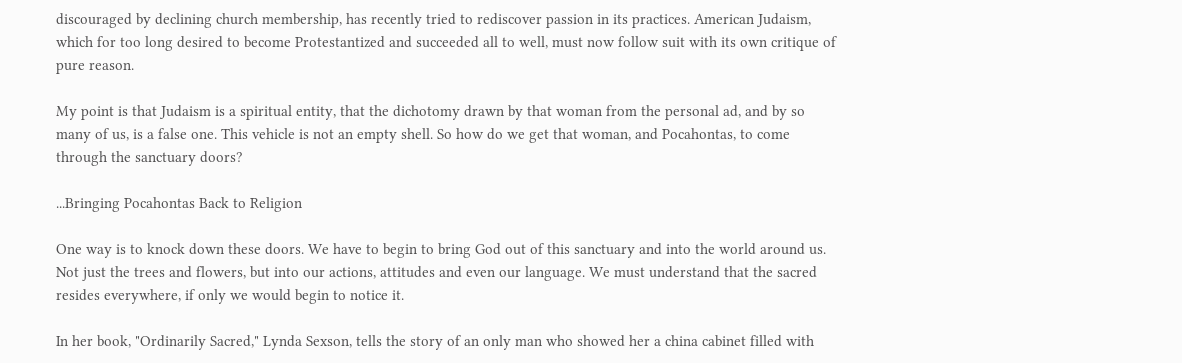discouraged by declining church membership, has recently tried to rediscover passion in its practices. American Judaism, which for too long desired to become Protestantized and succeeded all to well, must now follow suit with its own critique of pure reason.

My point is that Judaism is a spiritual entity, that the dichotomy drawn by that woman from the personal ad, and by so many of us, is a false one. This vehicle is not an empty shell. So how do we get that woman, and Pocahontas, to come through the sanctuary doors?

...Bringing Pocahontas Back to Religion

One way is to knock down these doors. We have to begin to bring God out of this sanctuary and into the world around us. Not just the trees and flowers, but into our actions, attitudes and even our language. We must understand that the sacred resides everywhere, if only we would begin to notice it.

In her book, "Ordinarily Sacred," Lynda Sexson, tells the story of an only man who showed her a china cabinet filled with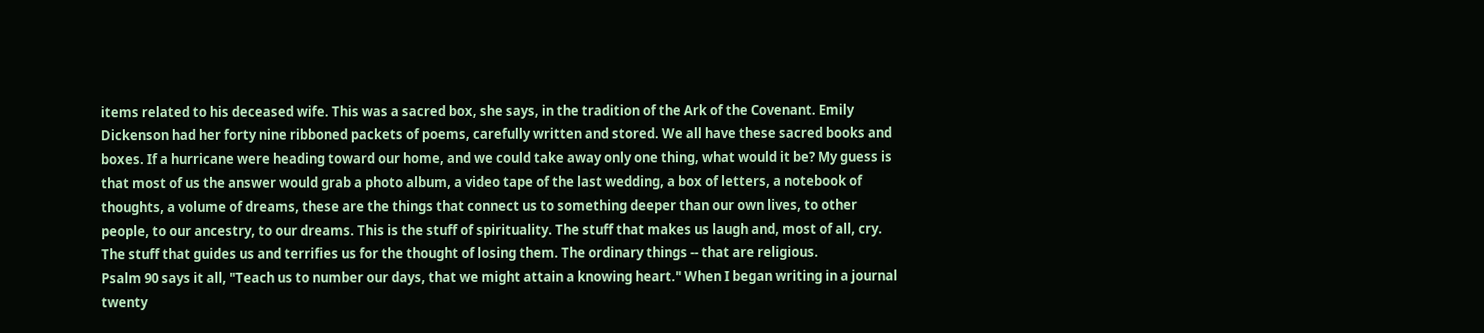items related to his deceased wife. This was a sacred box, she says, in the tradition of the Ark of the Covenant. Emily Dickenson had her forty nine ribboned packets of poems, carefully written and stored. We all have these sacred books and boxes. If a hurricane were heading toward our home, and we could take away only one thing, what would it be? My guess is that most of us the answer would grab a photo album, a video tape of the last wedding, a box of letters, a notebook of thoughts, a volume of dreams, these are the things that connect us to something deeper than our own lives, to other people, to our ancestry, to our dreams. This is the stuff of spirituality. The stuff that makes us laugh and, most of all, cry. The stuff that guides us and terrifies us for the thought of losing them. The ordinary things -- that are religious.
Psalm 90 says it all, "Teach us to number our days, that we might attain a knowing heart." When I began writing in a journal twenty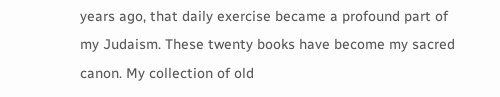years ago, that daily exercise became a profound part of my Judaism. These twenty books have become my sacred canon. My collection of old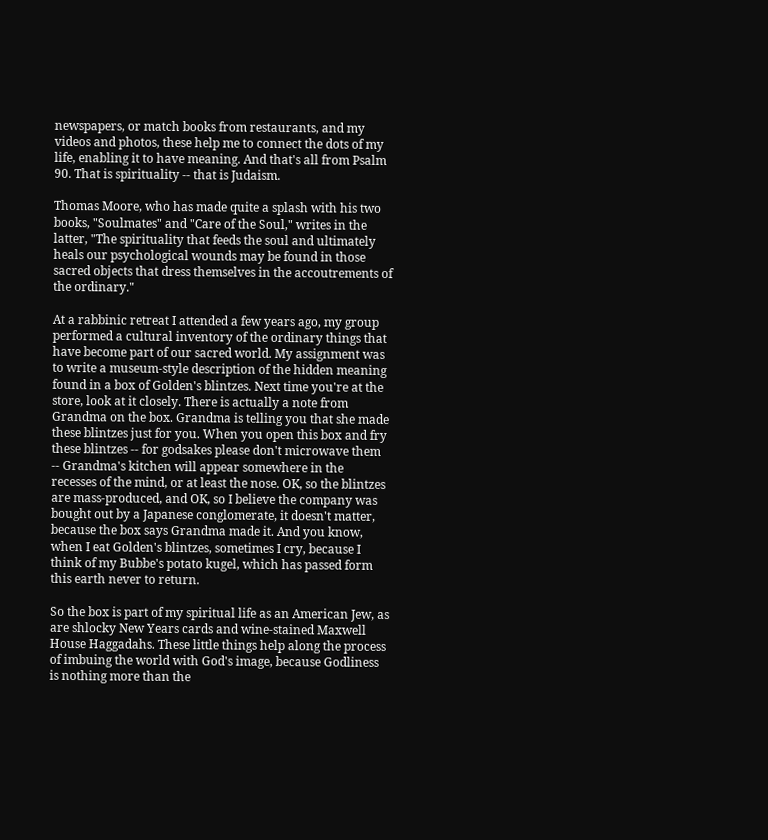newspapers, or match books from restaurants, and my videos and photos, these help me to connect the dots of my life, enabling it to have meaning. And that's all from Psalm 90. That is spirituality -- that is Judaism.

Thomas Moore, who has made quite a splash with his two books, "Soulmates" and "Care of the Soul," writes in the latter, "The spirituality that feeds the soul and ultimately heals our psychological wounds may be found in those sacred objects that dress themselves in the accoutrements of the ordinary."

At a rabbinic retreat I attended a few years ago, my group performed a cultural inventory of the ordinary things that have become part of our sacred world. My assignment was to write a museum-style description of the hidden meaning found in a box of Golden's blintzes. Next time you're at the store, look at it closely. There is actually a note from Grandma on the box. Grandma is telling you that she made these blintzes just for you. When you open this box and fry these blintzes -- for godsakes please don't microwave them -- Grandma's kitchen will appear somewhere in the recesses of the mind, or at least the nose. OK, so the blintzes are mass-produced, and OK, so I believe the company was bought out by a Japanese conglomerate, it doesn't matter, because the box says Grandma made it. And you know, when I eat Golden's blintzes, sometimes I cry, because I think of my Bubbe's potato kugel, which has passed form this earth never to return.

So the box is part of my spiritual life as an American Jew, as are shlocky New Years cards and wine-stained Maxwell House Haggadahs. These little things help along the process of imbuing the world with God's image, because Godliness is nothing more than the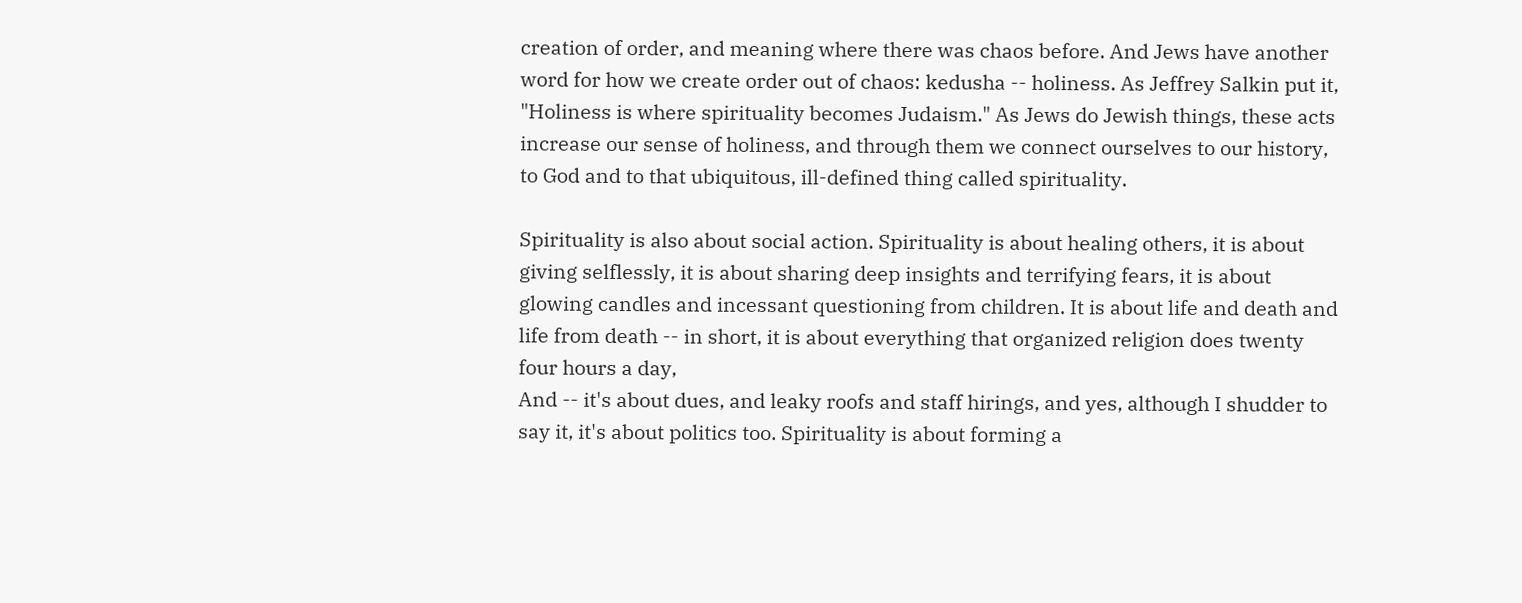creation of order, and meaning where there was chaos before. And Jews have another word for how we create order out of chaos: kedusha -- holiness. As Jeffrey Salkin put it, "Holiness is where spirituality becomes Judaism." As Jews do Jewish things, these acts increase our sense of holiness, and through them we connect ourselves to our history, to God and to that ubiquitous, ill-defined thing called spirituality.

Spirituality is also about social action. Spirituality is about healing others, it is about giving selflessly, it is about sharing deep insights and terrifying fears, it is about glowing candles and incessant questioning from children. It is about life and death and life from death -- in short, it is about everything that organized religion does twenty four hours a day,
And -- it's about dues, and leaky roofs and staff hirings, and yes, although I shudder to say it, it's about politics too. Spirituality is about forming a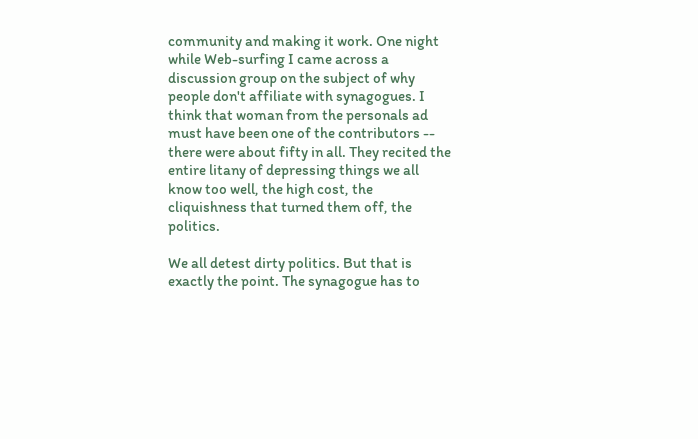community and making it work. One night while Web-surfing I came across a discussion group on the subject of why people don't affiliate with synagogues. I think that woman from the personals ad must have been one of the contributors -- there were about fifty in all. They recited the entire litany of depressing things we all know too well, the high cost, the cliquishness that turned them off, the politics.

We all detest dirty politics. But that is exactly the point. The synagogue has to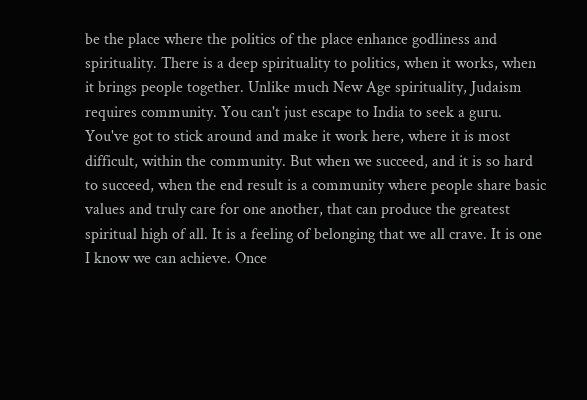be the place where the politics of the place enhance godliness and spirituality. There is a deep spirituality to politics, when it works, when it brings people together. Unlike much New Age spirituality, Judaism requires community. You can't just escape to India to seek a guru. You've got to stick around and make it work here, where it is most difficult, within the community. But when we succeed, and it is so hard to succeed, when the end result is a community where people share basic values and truly care for one another, that can produce the greatest spiritual high of all. It is a feeling of belonging that we all crave. It is one I know we can achieve. Once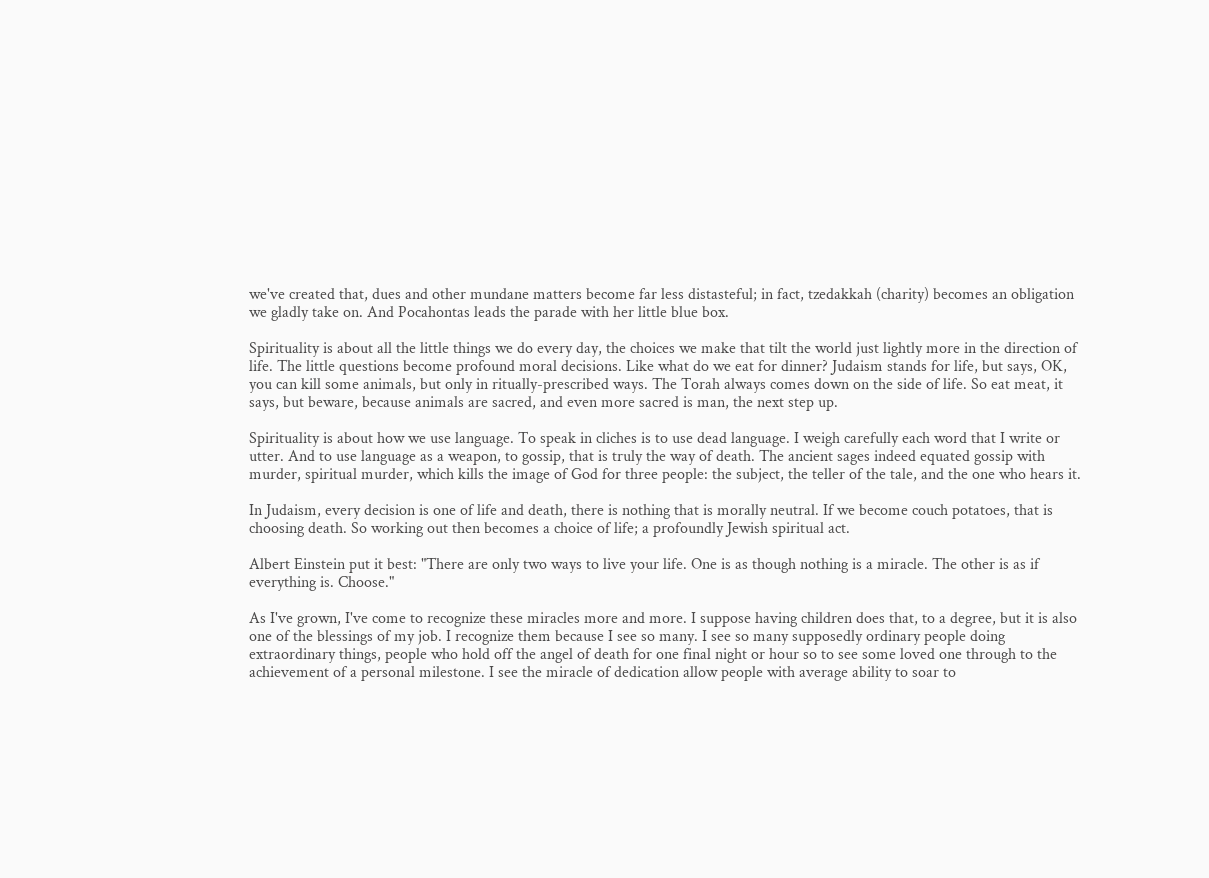we've created that, dues and other mundane matters become far less distasteful; in fact, tzedakkah (charity) becomes an obligation we gladly take on. And Pocahontas leads the parade with her little blue box.

Spirituality is about all the little things we do every day, the choices we make that tilt the world just lightly more in the direction of life. The little questions become profound moral decisions. Like what do we eat for dinner? Judaism stands for life, but says, OK, you can kill some animals, but only in ritually-prescribed ways. The Torah always comes down on the side of life. So eat meat, it says, but beware, because animals are sacred, and even more sacred is man, the next step up.

Spirituality is about how we use language. To speak in cliches is to use dead language. I weigh carefully each word that I write or utter. And to use language as a weapon, to gossip, that is truly the way of death. The ancient sages indeed equated gossip with murder, spiritual murder, which kills the image of God for three people: the subject, the teller of the tale, and the one who hears it.

In Judaism, every decision is one of life and death, there is nothing that is morally neutral. If we become couch potatoes, that is choosing death. So working out then becomes a choice of life; a profoundly Jewish spiritual act.

Albert Einstein put it best: "There are only two ways to live your life. One is as though nothing is a miracle. The other is as if everything is. Choose."

As I've grown, I've come to recognize these miracles more and more. I suppose having children does that, to a degree, but it is also one of the blessings of my job. I recognize them because I see so many. I see so many supposedly ordinary people doing extraordinary things, people who hold off the angel of death for one final night or hour so to see some loved one through to the achievement of a personal milestone. I see the miracle of dedication allow people with average ability to soar to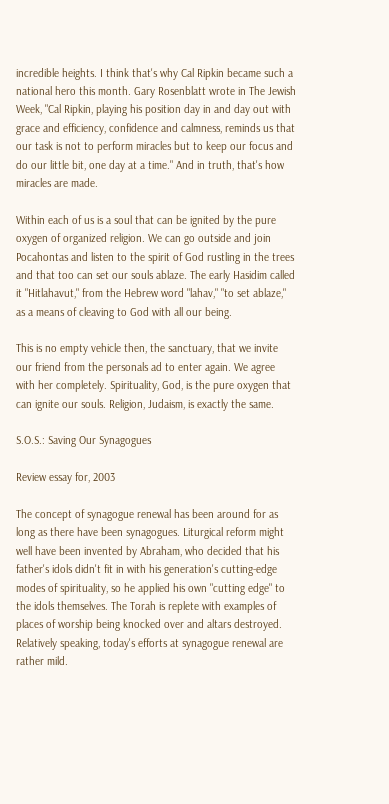incredible heights. I think that's why Cal Ripkin became such a national hero this month. Gary Rosenblatt wrote in The Jewish Week, "Cal Ripkin, playing his position day in and day out with grace and efficiency, confidence and calmness, reminds us that our task is not to perform miracles but to keep our focus and do our little bit, one day at a time." And in truth, that's how miracles are made.

Within each of us is a soul that can be ignited by the pure oxygen of organized religion. We can go outside and join Pocahontas and listen to the spirit of God rustling in the trees and that too can set our souls ablaze. The early Hasidim called it "Hitlahavut," from the Hebrew word "lahav," "to set ablaze," as a means of cleaving to God with all our being.

This is no empty vehicle then, the sanctuary, that we invite our friend from the personals ad to enter again. We agree with her completely. Spirituality, God, is the pure oxygen that can ignite our souls. Religion, Judaism, is exactly the same.

S.O.S.: Saving Our Synagogues

Review essay for, 2003

The concept of synagogue renewal has been around for as long as there have been synagogues. Liturgical reform might well have been invented by Abraham, who decided that his father's idols didn't fit in with his generation's cutting-edge modes of spirituality, so he applied his own "cutting edge" to the idols themselves. The Torah is replete with examples of places of worship being knocked over and altars destroyed. Relatively speaking, today's efforts at synagogue renewal are rather mild.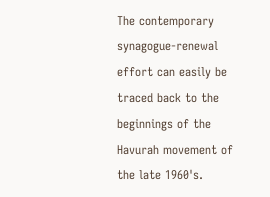The contemporary synagogue-renewal effort can easily be traced back to the beginnings of the Havurah movement of the late 1960's.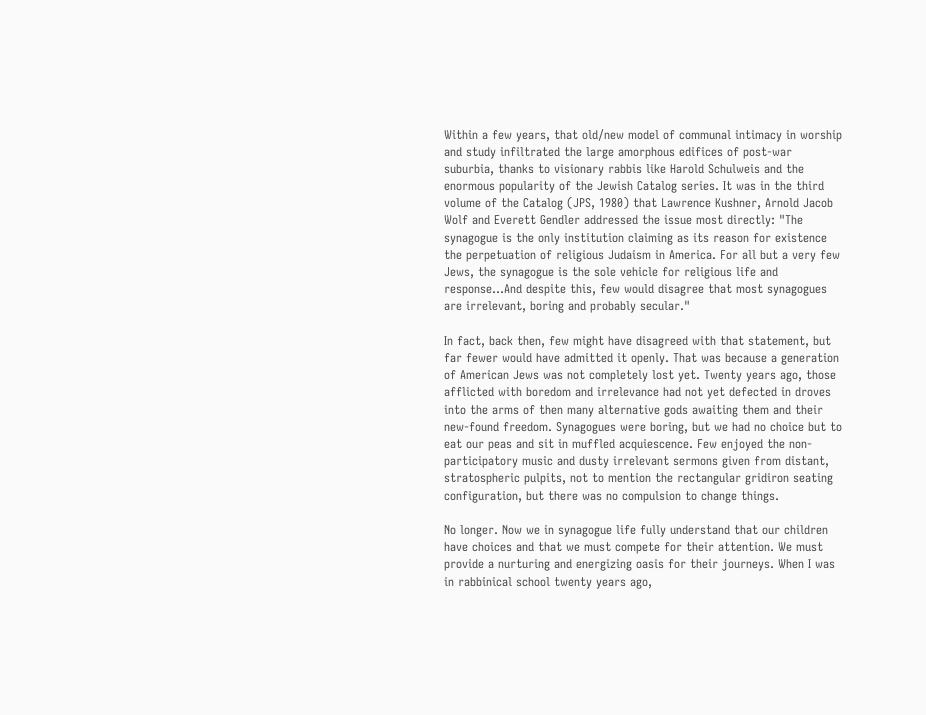Within a few years, that old/new model of communal intimacy in worship and study infiltrated the large amorphous edifices of post-war suburbia, thanks to visionary rabbis like Harold Schulweis and the enormous popularity of the Jewish Catalog series. It was in the third volume of the Catalog (JPS, 1980) that Lawrence Kushner, Arnold Jacob Wolf and Everett Gendler addressed the issue most directly: "The synagogue is the only institution claiming as its reason for existence the perpetuation of religious Judaism in America. For all but a very few Jews, the synagogue is the sole vehicle for religious life and response...And despite this, few would disagree that most synagogues are irrelevant, boring and probably secular."

In fact, back then, few might have disagreed with that statement, but far fewer would have admitted it openly. That was because a generation of American Jews was not completely lost yet. Twenty years ago, those afflicted with boredom and irrelevance had not yet defected in droves into the arms of then many alternative gods awaiting them and their new-found freedom. Synagogues were boring, but we had no choice but to eat our peas and sit in muffled acquiescence. Few enjoyed the non-participatory music and dusty irrelevant sermons given from distant, stratospheric pulpits, not to mention the rectangular gridiron seating configuration, but there was no compulsion to change things.

No longer. Now we in synagogue life fully understand that our children have choices and that we must compete for their attention. We must provide a nurturing and energizing oasis for their journeys. When I was in rabbinical school twenty years ago,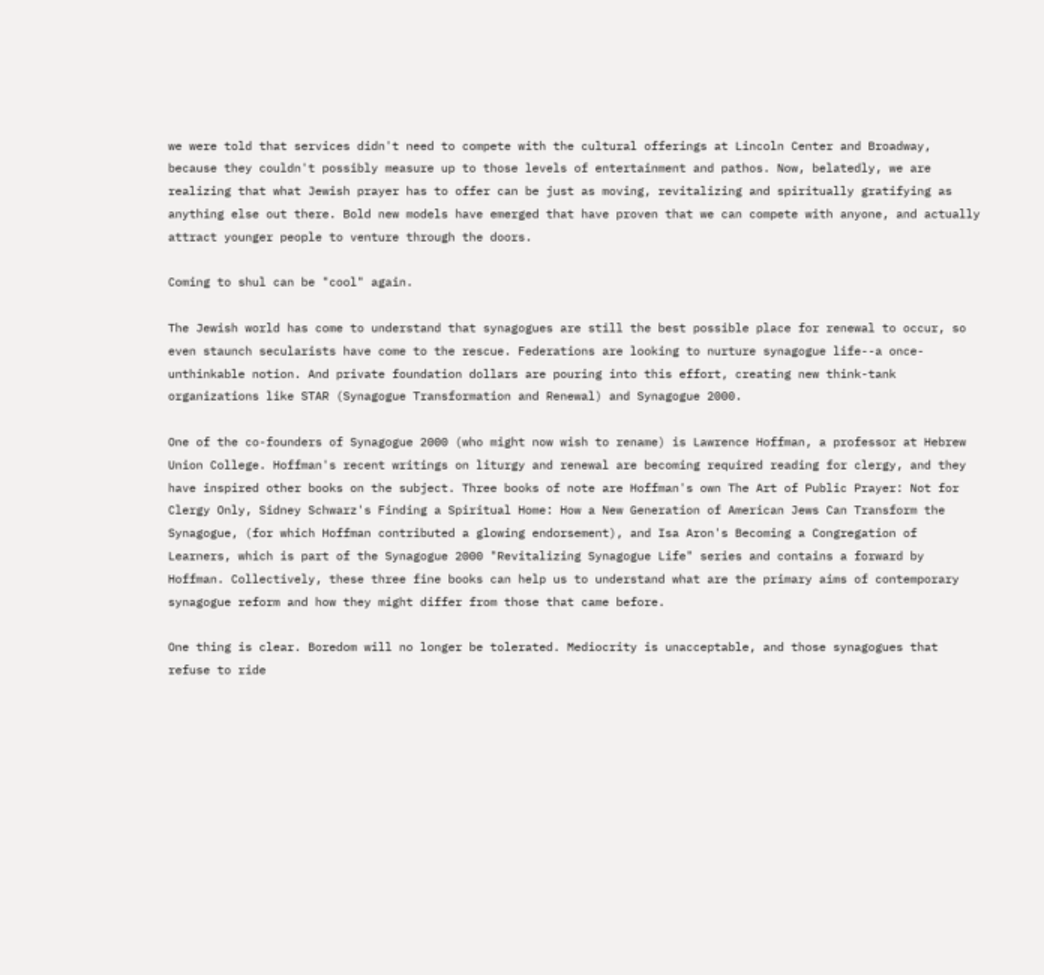we were told that services didn't need to compete with the cultural offerings at Lincoln Center and Broadway, because they couldn't possibly measure up to those levels of entertainment and pathos. Now, belatedly, we are realizing that what Jewish prayer has to offer can be just as moving, revitalizing and spiritually gratifying as anything else out there. Bold new models have emerged that have proven that we can compete with anyone, and actually attract younger people to venture through the doors.

Coming to shul can be "cool" again.

The Jewish world has come to understand that synagogues are still the best possible place for renewal to occur, so even staunch secularists have come to the rescue. Federations are looking to nurture synagogue life--a once-unthinkable notion. And private foundation dollars are pouring into this effort, creating new think-tank organizations like STAR (Synagogue Transformation and Renewal) and Synagogue 2000.

One of the co-founders of Synagogue 2000 (who might now wish to rename) is Lawrence Hoffman, a professor at Hebrew Union College. Hoffman's recent writings on liturgy and renewal are becoming required reading for clergy, and they have inspired other books on the subject. Three books of note are Hoffman's own The Art of Public Prayer: Not for Clergy Only, Sidney Schwarz's Finding a Spiritual Home: How a New Generation of American Jews Can Transform the Synagogue, (for which Hoffman contributed a glowing endorsement), and Isa Aron's Becoming a Congregation of Learners, which is part of the Synagogue 2000 "Revitalizing Synagogue Life" series and contains a forward by Hoffman. Collectively, these three fine books can help us to understand what are the primary aims of contemporary synagogue reform and how they might differ from those that came before.

One thing is clear. Boredom will no longer be tolerated. Mediocrity is unacceptable, and those synagogues that refuse to ride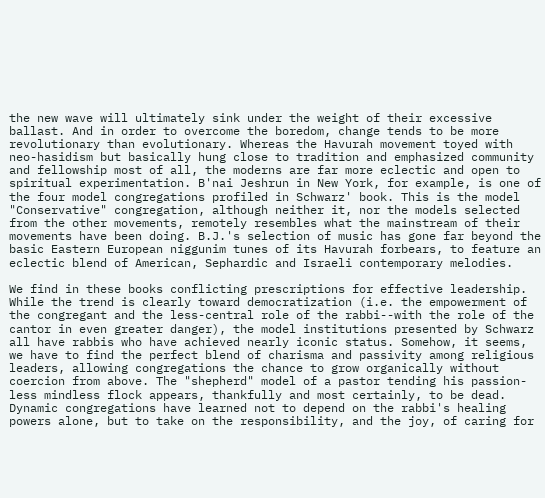the new wave will ultimately sink under the weight of their excessive ballast. And in order to overcome the boredom, change tends to be more revolutionary than evolutionary. Whereas the Havurah movement toyed with neo-hasidism but basically hung close to tradition and emphasized community and fellowship most of all, the moderns are far more eclectic and open to spiritual experimentation. B'nai Jeshrun in New York, for example, is one of the four model congregations profiled in Schwarz' book. This is the model "Conservative" congregation, although neither it, nor the models selected from the other movements, remotely resembles what the mainstream of their movements have been doing. B.J.'s selection of music has gone far beyond the basic Eastern European niggunim tunes of its Havurah forbears, to feature an eclectic blend of American, Sephardic and Israeli contemporary melodies.

We find in these books conflicting prescriptions for effective leadership. While the trend is clearly toward democratization (i.e. the empowerment of the congregant and the less-central role of the rabbi--with the role of the cantor in even greater danger), the model institutions presented by Schwarz all have rabbis who have achieved nearly iconic status. Somehow, it seems, we have to find the perfect blend of charisma and passivity among religious leaders, allowing congregations the chance to grow organically without coercion from above. The "shepherd" model of a pastor tending his passion-less mindless flock appears, thankfully and most certainly, to be dead. Dynamic congregations have learned not to depend on the rabbi's healing powers alone, but to take on the responsibility, and the joy, of caring for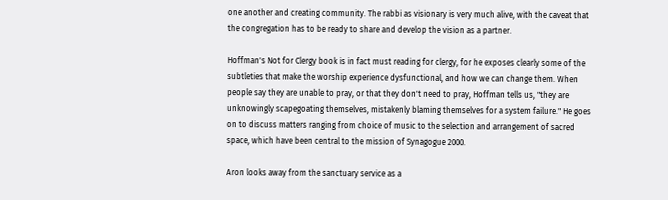one another and creating community. The rabbi as visionary is very much alive, with the caveat that the congregation has to be ready to share and develop the vision as a partner.

Hoffman's Not for Clergy book is in fact must reading for clergy, for he exposes clearly some of the subtleties that make the worship experience dysfunctional, and how we can change them. When people say they are unable to pray, or that they don't need to pray, Hoffman tells us, "they are unknowingly scapegoating themselves, mistakenly blaming themselves for a system failure." He goes on to discuss matters ranging from choice of music to the selection and arrangement of sacred space, which have been central to the mission of Synagogue 2000.

Aron looks away from the sanctuary service as a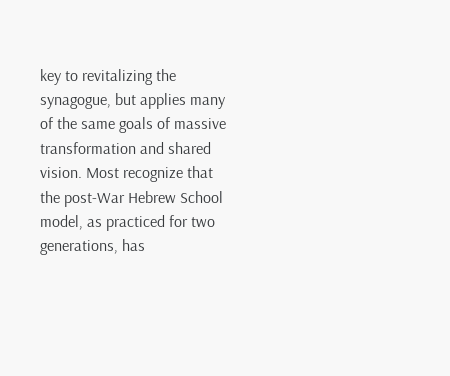key to revitalizing the synagogue, but applies many of the same goals of massive transformation and shared vision. Most recognize that the post-War Hebrew School model, as practiced for two generations, has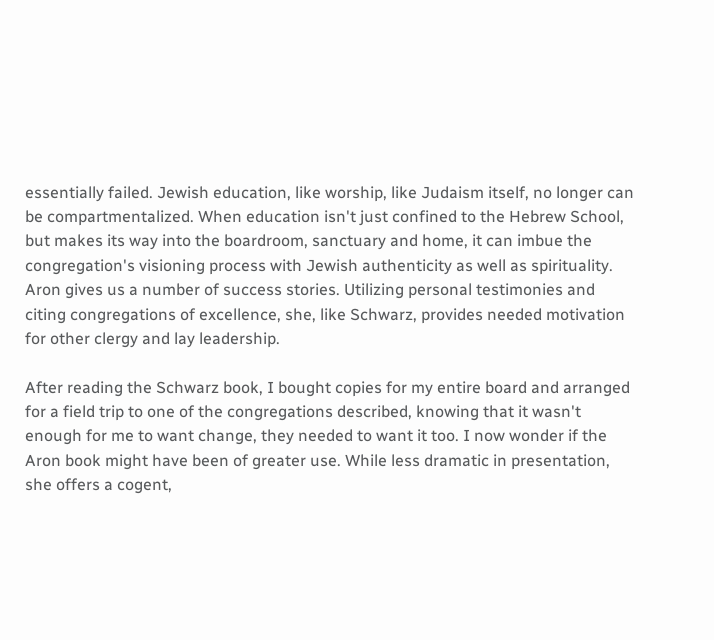essentially failed. Jewish education, like worship, like Judaism itself, no longer can be compartmentalized. When education isn't just confined to the Hebrew School, but makes its way into the boardroom, sanctuary and home, it can imbue the congregation's visioning process with Jewish authenticity as well as spirituality. Aron gives us a number of success stories. Utilizing personal testimonies and citing congregations of excellence, she, like Schwarz, provides needed motivation for other clergy and lay leadership.

After reading the Schwarz book, I bought copies for my entire board and arranged for a field trip to one of the congregations described, knowing that it wasn't enough for me to want change, they needed to want it too. I now wonder if the Aron book might have been of greater use. While less dramatic in presentation, she offers a cogent,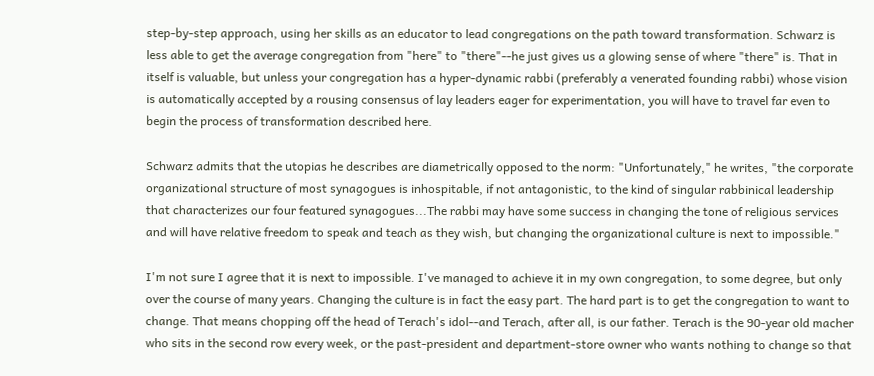step-by-step approach, using her skills as an educator to lead congregations on the path toward transformation. Schwarz is less able to get the average congregation from "here" to "there"--he just gives us a glowing sense of where "there" is. That in itself is valuable, but unless your congregation has a hyper-dynamic rabbi (preferably a venerated founding rabbi) whose vision is automatically accepted by a rousing consensus of lay leaders eager for experimentation, you will have to travel far even to begin the process of transformation described here.

Schwarz admits that the utopias he describes are diametrically opposed to the norm: "Unfortunately," he writes, "the corporate organizational structure of most synagogues is inhospitable, if not antagonistic, to the kind of singular rabbinical leadership that characterizes our four featured synagogues...The rabbi may have some success in changing the tone of religious services and will have relative freedom to speak and teach as they wish, but changing the organizational culture is next to impossible."

I'm not sure I agree that it is next to impossible. I've managed to achieve it in my own congregation, to some degree, but only over the course of many years. Changing the culture is in fact the easy part. The hard part is to get the congregation to want to change. That means chopping off the head of Terach's idol--and Terach, after all, is our father. Terach is the 90-year old macher who sits in the second row every week, or the past-president and department-store owner who wants nothing to change so that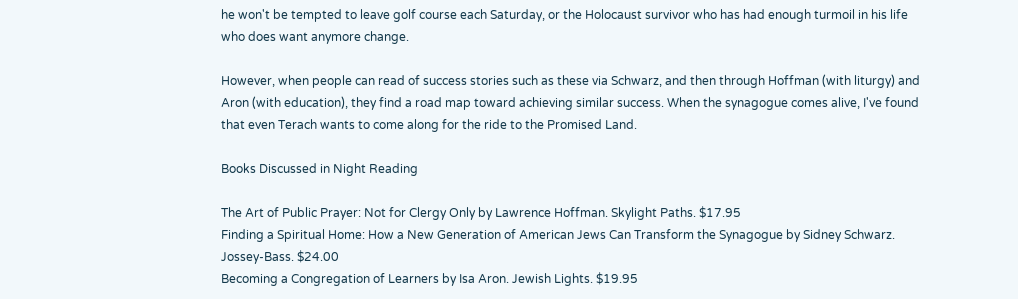he won't be tempted to leave golf course each Saturday, or the Holocaust survivor who has had enough turmoil in his life who does want anymore change.

However, when people can read of success stories such as these via Schwarz, and then through Hoffman (with liturgy) and Aron (with education), they find a road map toward achieving similar success. When the synagogue comes alive, I've found that even Terach wants to come along for the ride to the Promised Land.

Books Discussed in Night Reading

The Art of Public Prayer: Not for Clergy Only by Lawrence Hoffman. Skylight Paths. $17.95
Finding a Spiritual Home: How a New Generation of American Jews Can Transform the Synagogue by Sidney Schwarz. Jossey-Bass. $24.00
Becoming a Congregation of Learners by Isa Aron. Jewish Lights. $19.95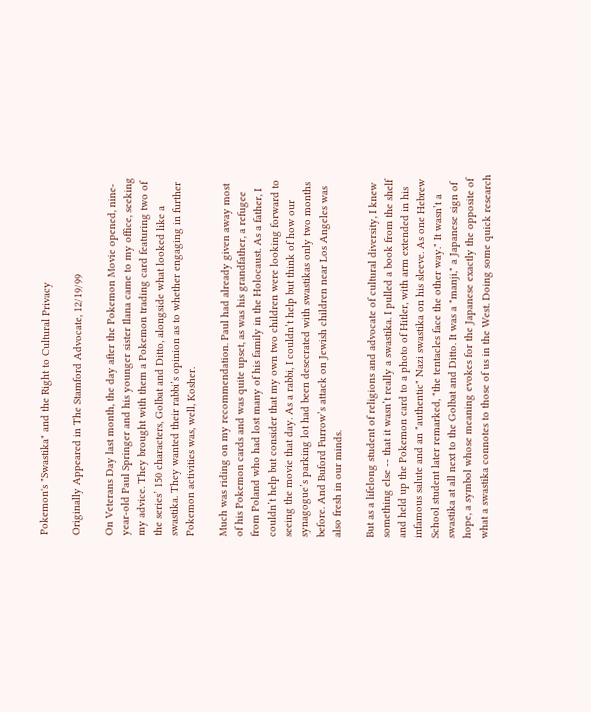Pokemon's "Swastika" and the Right to Cultural Privacy

Originally Appeared in The Stamford Advocate, 12/19/99

On Veterans Day last month, the day after the Pokemon Movie opened, nine-year-old Paul Springer and his younger sister Ilana came to my office, seeking my advice. They brought with them a Pokemon trading card featuring two of the series’ 150 characters, Golbat and Ditto, alongside what looked like a swastika. They wanted their rabbi’s opinion as to whether engaging in further Pokemon activities was, well, Kosher.

Much was riding on my recommendation. Paul had already given away most of his Pokemon cards and was quite upset, as was his grandfather, a refugee from Poland who had lost many of his family in the Holocaust. As a father, I couldn’t help but consider that my own two children were looking forward to seeing the movie that day. As a rabbi, I couldn’t help but think of how our synagogue’s parking lot had been desecrated with swastikas only two months before. And Buford Furrow’s attack on Jewish children near Los Angeles was also fresh in our minds.

But as a lifelong student of religions and advocate of cultural diversity, I knew something else -- that it wasn’t really a swastika. I pulled a book from the shelf and held up the Pokemon card to a photo of Hitler, with arm extended in his infamous salute and an "authentic" Nazi swastika on his sleeve. As one Hebrew School student later remarked, "the tentacles face the other way." It wasn’t a swastika at all next to the Golbat and Ditto. It was a "manji," a Japanese sign of hope, a symbol whose meaning evokes for the Japanese exactly the opposite of what a swastika connotes to those of us in the West. Doing some quick research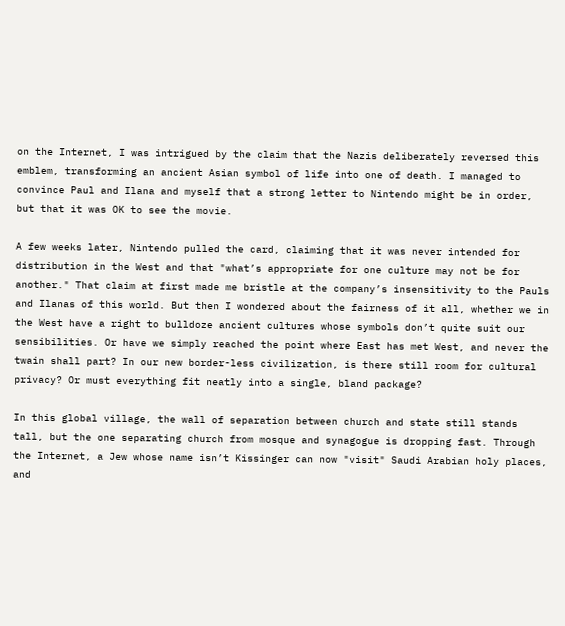on the Internet, I was intrigued by the claim that the Nazis deliberately reversed this emblem, transforming an ancient Asian symbol of life into one of death. I managed to convince Paul and Ilana and myself that a strong letter to Nintendo might be in order, but that it was OK to see the movie.

A few weeks later, Nintendo pulled the card, claiming that it was never intended for distribution in the West and that "what’s appropriate for one culture may not be for another." That claim at first made me bristle at the company’s insensitivity to the Pauls and Ilanas of this world. But then I wondered about the fairness of it all, whether we in the West have a right to bulldoze ancient cultures whose symbols don’t quite suit our sensibilities. Or have we simply reached the point where East has met West, and never the twain shall part? In our new border-less civilization, is there still room for cultural privacy? Or must everything fit neatly into a single, bland package?

In this global village, the wall of separation between church and state still stands tall, but the one separating church from mosque and synagogue is dropping fast. Through the Internet, a Jew whose name isn’t Kissinger can now "visit" Saudi Arabian holy places, and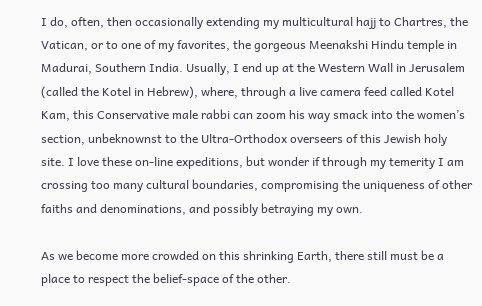I do, often, then occasionally extending my multicultural hajj to Chartres, the Vatican, or to one of my favorites, the gorgeous Meenakshi Hindu temple in Madurai, Southern India. Usually, I end up at the Western Wall in Jerusalem (called the Kotel in Hebrew), where, through a live camera feed called Kotel Kam, this Conservative male rabbi can zoom his way smack into the women’s section, unbeknownst to the Ultra-Orthodox overseers of this Jewish holy site. I love these on-line expeditions, but wonder if through my temerity I am crossing too many cultural boundaries, compromising the uniqueness of other faiths and denominations, and possibly betraying my own.

As we become more crowded on this shrinking Earth, there still must be a place to respect the belief-space of the other.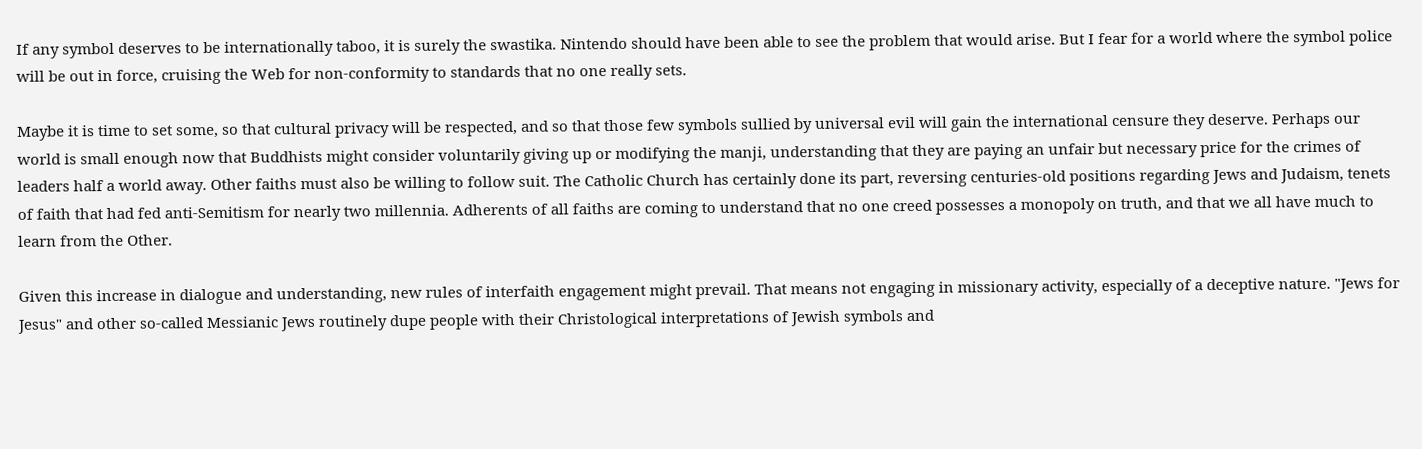If any symbol deserves to be internationally taboo, it is surely the swastika. Nintendo should have been able to see the problem that would arise. But I fear for a world where the symbol police will be out in force, cruising the Web for non-conformity to standards that no one really sets.

Maybe it is time to set some, so that cultural privacy will be respected, and so that those few symbols sullied by universal evil will gain the international censure they deserve. Perhaps our world is small enough now that Buddhists might consider voluntarily giving up or modifying the manji, understanding that they are paying an unfair but necessary price for the crimes of leaders half a world away. Other faiths must also be willing to follow suit. The Catholic Church has certainly done its part, reversing centuries-old positions regarding Jews and Judaism, tenets of faith that had fed anti-Semitism for nearly two millennia. Adherents of all faiths are coming to understand that no one creed possesses a monopoly on truth, and that we all have much to learn from the Other.

Given this increase in dialogue and understanding, new rules of interfaith engagement might prevail. That means not engaging in missionary activity, especially of a deceptive nature. "Jews for Jesus" and other so-called Messianic Jews routinely dupe people with their Christological interpretations of Jewish symbols and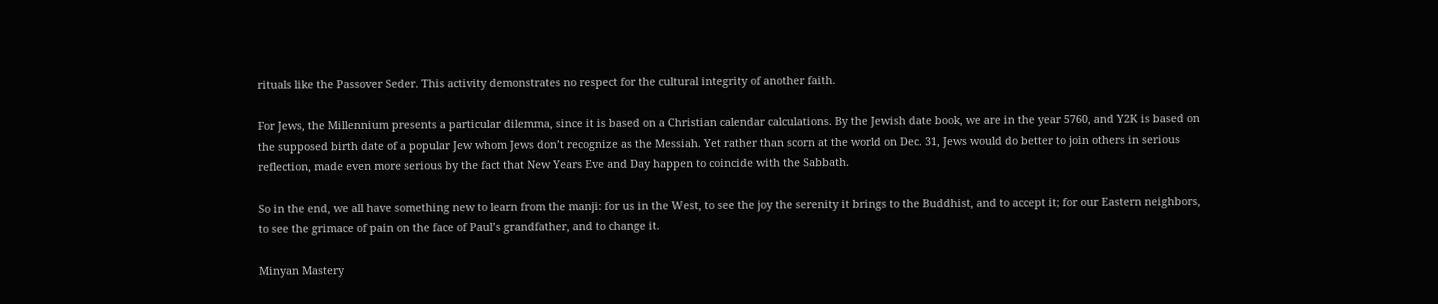rituals like the Passover Seder. This activity demonstrates no respect for the cultural integrity of another faith.

For Jews, the Millennium presents a particular dilemma, since it is based on a Christian calendar calculations. By the Jewish date book, we are in the year 5760, and Y2K is based on the supposed birth date of a popular Jew whom Jews don’t recognize as the Messiah. Yet rather than scorn at the world on Dec. 31, Jews would do better to join others in serious reflection, made even more serious by the fact that New Years Eve and Day happen to coincide with the Sabbath.

So in the end, we all have something new to learn from the manji: for us in the West, to see the joy the serenity it brings to the Buddhist, and to accept it; for our Eastern neighbors, to see the grimace of pain on the face of Paul’s grandfather, and to change it.

Minyan Mastery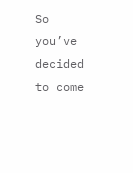So you’ve decided to come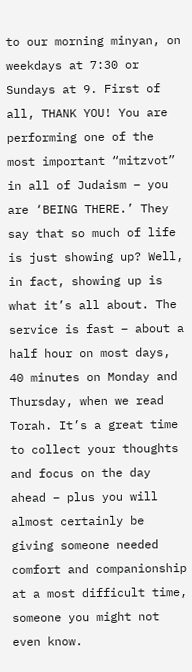to our morning minyan, on weekdays at 7:30 or Sundays at 9. First of all, THANK YOU! You are performing one of the most important “mitzvot” in all of Judaism – you are ‘BEING THERE.’ They say that so much of life is just showing up? Well, in fact, showing up is what it’s all about. The service is fast – about a half hour on most days, 40 minutes on Monday and Thursday, when we read Torah. It’s a great time to collect your thoughts and focus on the day ahead – plus you will almost certainly be giving someone needed comfort and companionship at a most difficult time, someone you might not even know.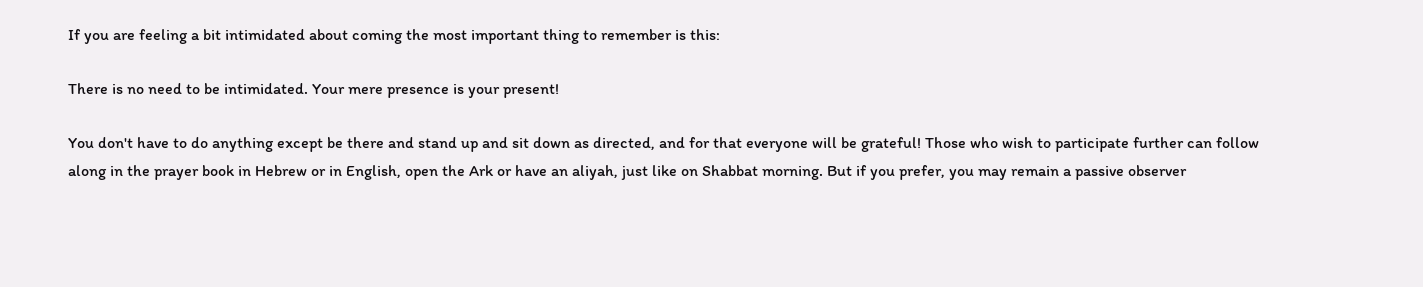If you are feeling a bit intimidated about coming the most important thing to remember is this:

There is no need to be intimidated. Your mere presence is your present!

You don't have to do anything except be there and stand up and sit down as directed, and for that everyone will be grateful! Those who wish to participate further can follow along in the prayer book in Hebrew or in English, open the Ark or have an aliyah, just like on Shabbat morning. But if you prefer, you may remain a passive observer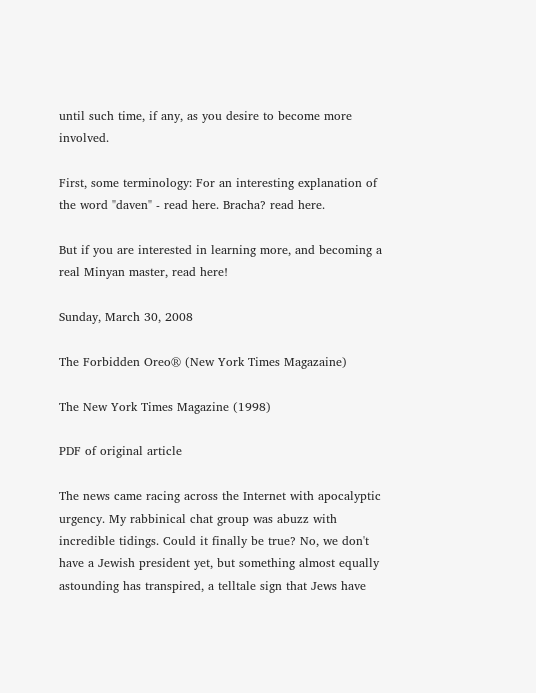until such time, if any, as you desire to become more involved.

First, some terminology: For an interesting explanation of the word "daven" - read here. Bracha? read here.

But if you are interested in learning more, and becoming a real Minyan master, read here!

Sunday, March 30, 2008

The Forbidden Oreo® (New York Times Magazaine)

The New York Times Magazine (1998)

PDF of original article

The news came racing across the Internet with apocalyptic urgency. My rabbinical chat group was abuzz with incredible tidings. Could it finally be true? No, we don't have a Jewish president yet, but something almost equally astounding has transpired, a telltale sign that Jews have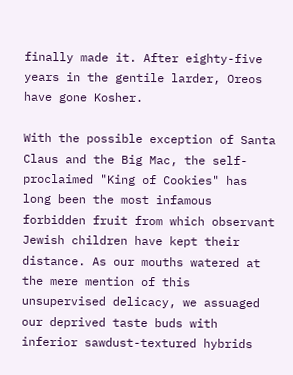finally made it. After eighty-five years in the gentile larder, Oreos have gone Kosher.

With the possible exception of Santa Claus and the Big Mac, the self-proclaimed "King of Cookies" has long been the most infamous forbidden fruit from which observant Jewish children have kept their distance. As our mouths watered at the mere mention of this unsupervised delicacy, we assuaged our deprived taste buds with inferior sawdust-textured hybrids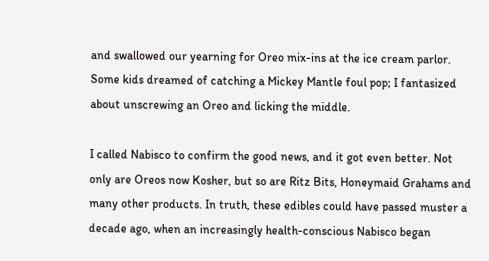and swallowed our yearning for Oreo mix-ins at the ice cream parlor. Some kids dreamed of catching a Mickey Mantle foul pop; I fantasized about unscrewing an Oreo and licking the middle.

I called Nabisco to confirm the good news, and it got even better. Not only are Oreos now Kosher, but so are Ritz Bits, Honeymaid Grahams and many other products. In truth, these edibles could have passed muster a decade ago, when an increasingly health-conscious Nabisco began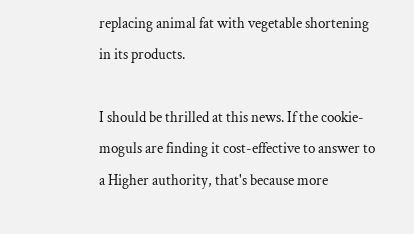replacing animal fat with vegetable shortening in its products.

I should be thrilled at this news. If the cookie-moguls are finding it cost-effective to answer to a Higher authority, that's because more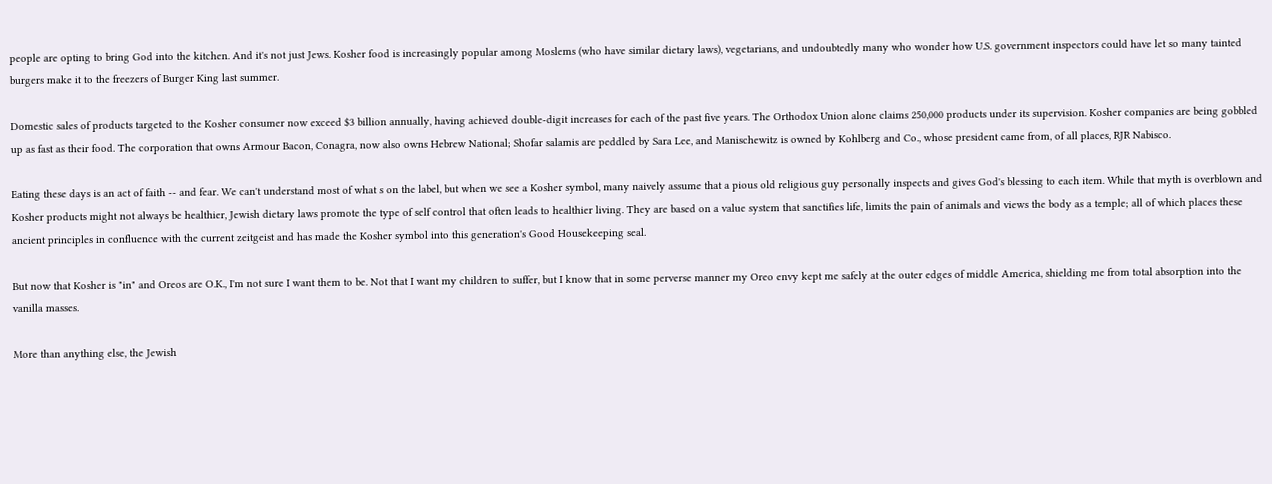people are opting to bring God into the kitchen. And it's not just Jews. Kosher food is increasingly popular among Moslems (who have similar dietary laws), vegetarians, and undoubtedly many who wonder how U.S. government inspectors could have let so many tainted burgers make it to the freezers of Burger King last summer.

Domestic sales of products targeted to the Kosher consumer now exceed $3 billion annually, having achieved double-digit increases for each of the past five years. The Orthodox Union alone claims 250,000 products under its supervision. Kosher companies are being gobbled up as fast as their food. The corporation that owns Armour Bacon, Conagra, now also owns Hebrew National; Shofar salamis are peddled by Sara Lee, and Manischewitz is owned by Kohlberg and Co., whose president came from, of all places, RJR Nabisco.

Eating these days is an act of faith -- and fear. We can't understand most of what s on the label, but when we see a Kosher symbol, many naively assume that a pious old religious guy personally inspects and gives God's blessing to each item. While that myth is overblown and Kosher products might not always be healthier, Jewish dietary laws promote the type of self control that often leads to healthier living. They are based on a value system that sanctifies life, limits the pain of animals and views the body as a temple; all of which places these ancient principles in confluence with the current zeitgeist and has made the Kosher symbol into this generation's Good Housekeeping seal.

But now that Kosher is "in" and Oreos are O.K., I'm not sure I want them to be. Not that I want my children to suffer, but I know that in some perverse manner my Oreo envy kept me safely at the outer edges of middle America, shielding me from total absorption into the vanilla masses.

More than anything else, the Jewish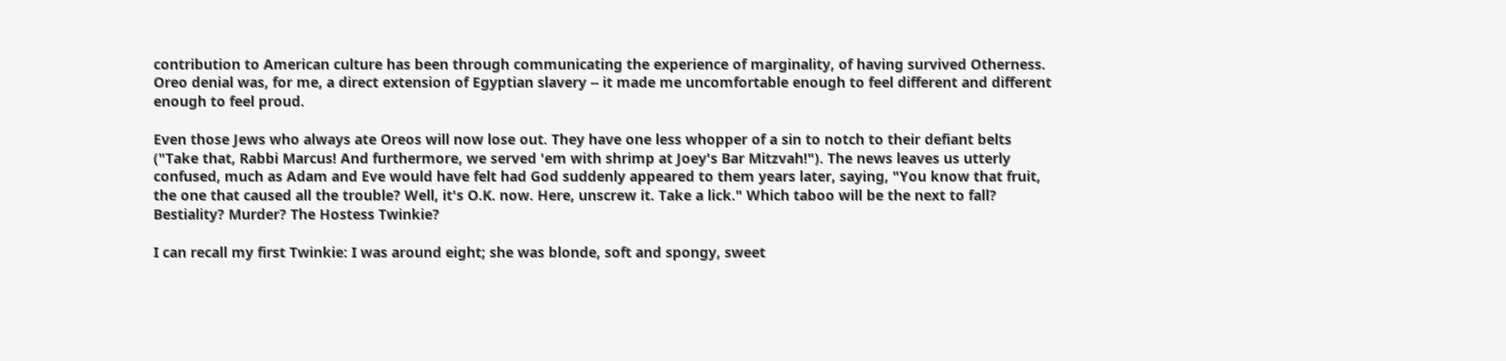contribution to American culture has been through communicating the experience of marginality, of having survived Otherness. Oreo denial was, for me, a direct extension of Egyptian slavery -- it made me uncomfortable enough to feel different and different enough to feel proud.

Even those Jews who always ate Oreos will now lose out. They have one less whopper of a sin to notch to their defiant belts ("Take that, Rabbi Marcus! And furthermore, we served 'em with shrimp at Joey's Bar Mitzvah!"). The news leaves us utterly confused, much as Adam and Eve would have felt had God suddenly appeared to them years later, saying, "You know that fruit, the one that caused all the trouble? Well, it's O.K. now. Here, unscrew it. Take a lick." Which taboo will be the next to fall? Bestiality? Murder? The Hostess Twinkie?

I can recall my first Twinkie: I was around eight; she was blonde, soft and spongy, sweet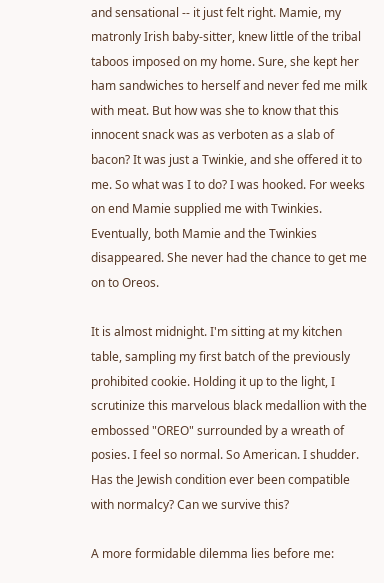and sensational -- it just felt right. Mamie, my matronly Irish baby-sitter, knew little of the tribal taboos imposed on my home. Sure, she kept her ham sandwiches to herself and never fed me milk with meat. But how was she to know that this innocent snack was as verboten as a slab of bacon? It was just a Twinkie, and she offered it to me. So what was I to do? I was hooked. For weeks on end Mamie supplied me with Twinkies. Eventually, both Mamie and the Twinkies disappeared. She never had the chance to get me on to Oreos.

It is almost midnight. I'm sitting at my kitchen table, sampling my first batch of the previously prohibited cookie. Holding it up to the light, I scrutinize this marvelous black medallion with the embossed "OREO" surrounded by a wreath of posies. I feel so normal. So American. I shudder. Has the Jewish condition ever been compatible with normalcy? Can we survive this?

A more formidable dilemma lies before me: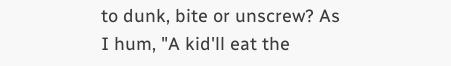to dunk, bite or unscrew? As I hum, "A kid'll eat the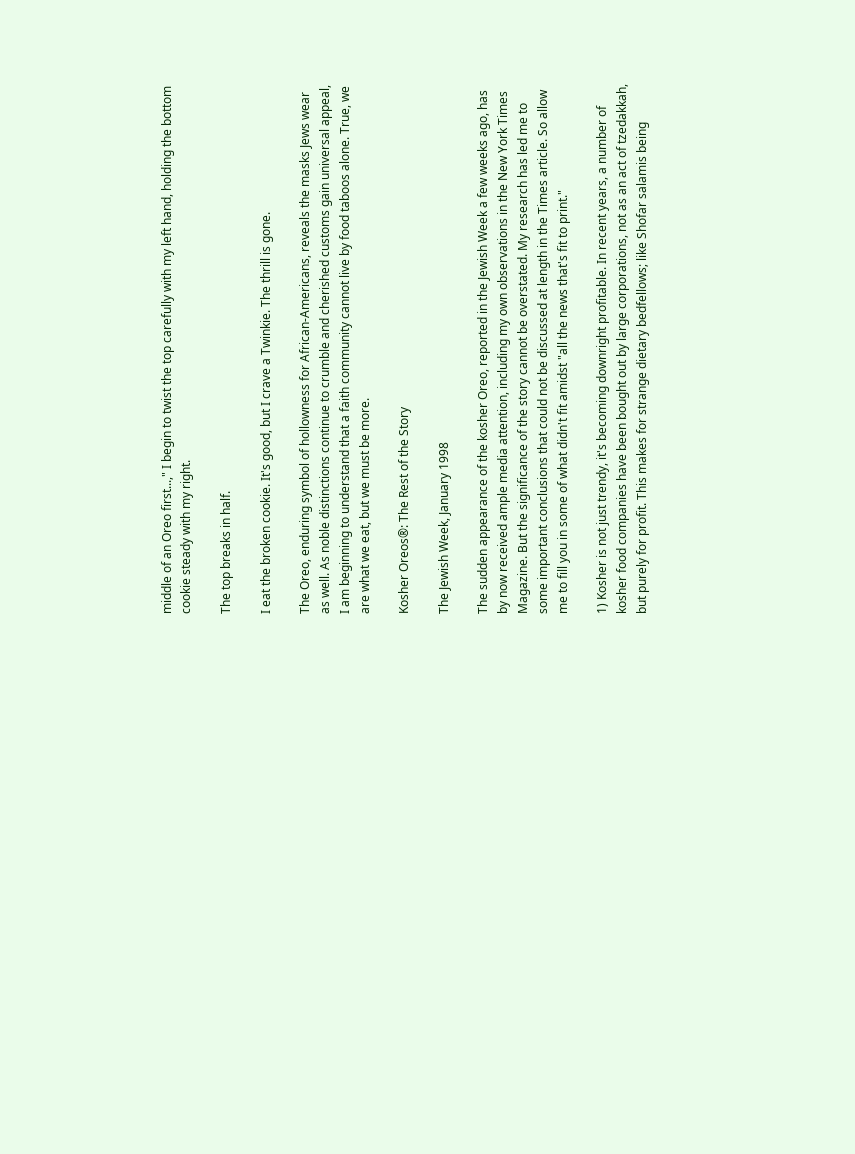middle of an Oreo first...," I begin to twist the top carefully with my left hand, holding the bottom cookie steady with my right.

The top breaks in half.

I eat the broken cookie. It's good, but I crave a Twinkie. The thrill is gone.

The Oreo, enduring symbol of hollowness for African-Americans, reveals the masks Jews wear as well. As noble distinctions continue to crumble and cherished customs gain universal appeal, I am beginning to understand that a faith community cannot live by food taboos alone. True, we are what we eat, but we must be more.

Kosher Oreos®: The Rest of the Story

The Jewish Week, January 1998

The sudden appearance of the kosher Oreo, reported in the Jewish Week a few weeks ago, has by now received ample media attention, including my own observations in the New York Times Magazine. But the significance of the story cannot be overstated. My research has led me to some important conclusions that could not be discussed at length in the Times article. So allow me to fill you in some of what didn't fit amidst "all the news that's fit to print."

1) Kosher is not just trendy, it's becoming downright profitable. In recent years, a number of kosher food companies have been bought out by large corporations, not as an act of tzedakkah, but purely for profit. This makes for strange dietary bedfellows; like Shofar salamis being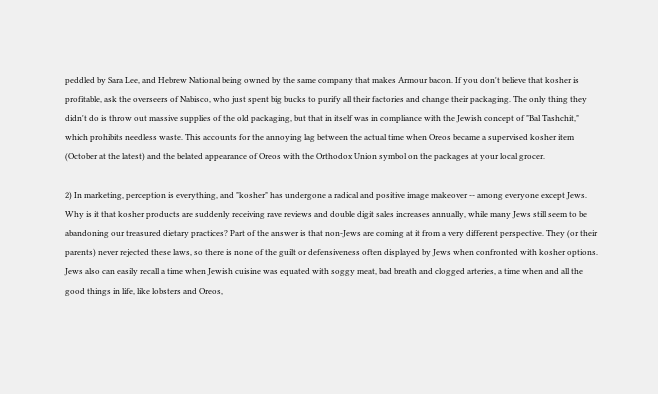peddled by Sara Lee, and Hebrew National being owned by the same company that makes Armour bacon. If you don't believe that kosher is profitable, ask the overseers of Nabisco, who just spent big bucks to purify all their factories and change their packaging. The only thing they didn't do is throw out massive supplies of the old packaging, but that in itself was in compliance with the Jewish concept of "Bal Tashchit," which prohibits needless waste. This accounts for the annoying lag between the actual time when Oreos became a supervised kosher item (October at the latest) and the belated appearance of Oreos with the Orthodox Union symbol on the packages at your local grocer.

2) In marketing, perception is everything, and "kosher" has undergone a radical and positive image makeover -- among everyone except Jews. Why is it that kosher products are suddenly receiving rave reviews and double digit sales increases annually, while many Jews still seem to be abandoning our treasured dietary practices? Part of the answer is that non-Jews are coming at it from a very different perspective. They (or their parents) never rejected these laws, so there is none of the guilt or defensiveness often displayed by Jews when confronted with kosher options. Jews also can easily recall a time when Jewish cuisine was equated with soggy meat, bad breath and clogged arteries, a time when and all the good things in life, like lobsters and Oreos,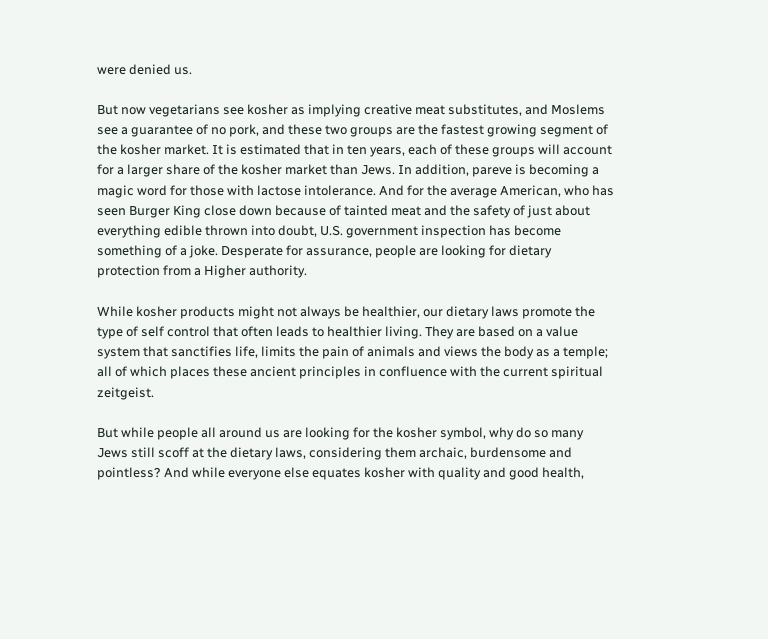were denied us.

But now vegetarians see kosher as implying creative meat substitutes, and Moslems see a guarantee of no pork, and these two groups are the fastest growing segment of the kosher market. It is estimated that in ten years, each of these groups will account for a larger share of the kosher market than Jews. In addition, pareve is becoming a magic word for those with lactose intolerance. And for the average American, who has seen Burger King close down because of tainted meat and the safety of just about everything edible thrown into doubt, U.S. government inspection has become something of a joke. Desperate for assurance, people are looking for dietary protection from a Higher authority.

While kosher products might not always be healthier, our dietary laws promote the type of self control that often leads to healthier living. They are based on a value system that sanctifies life, limits the pain of animals and views the body as a temple; all of which places these ancient principles in confluence with the current spiritual zeitgeist.

But while people all around us are looking for the kosher symbol, why do so many Jews still scoff at the dietary laws, considering them archaic, burdensome and pointless? And while everyone else equates kosher with quality and good health,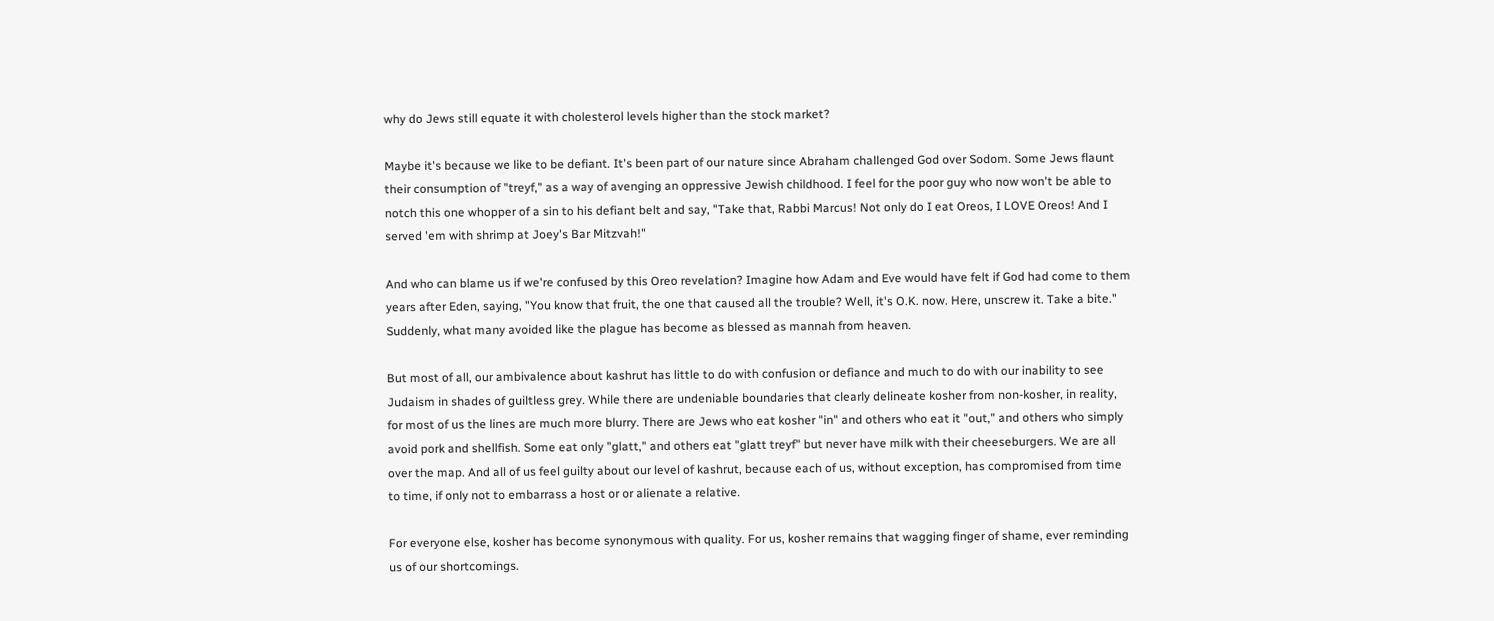why do Jews still equate it with cholesterol levels higher than the stock market?

Maybe it's because we like to be defiant. It's been part of our nature since Abraham challenged God over Sodom. Some Jews flaunt their consumption of "treyf," as a way of avenging an oppressive Jewish childhood. I feel for the poor guy who now won't be able to notch this one whopper of a sin to his defiant belt and say, "Take that, Rabbi Marcus! Not only do I eat Oreos, I LOVE Oreos! And I served 'em with shrimp at Joey's Bar Mitzvah!"

And who can blame us if we're confused by this Oreo revelation? Imagine how Adam and Eve would have felt if God had come to them years after Eden, saying, "You know that fruit, the one that caused all the trouble? Well, it's O.K. now. Here, unscrew it. Take a bite." Suddenly, what many avoided like the plague has become as blessed as mannah from heaven.

But most of all, our ambivalence about kashrut has little to do with confusion or defiance and much to do with our inability to see Judaism in shades of guiltless grey. While there are undeniable boundaries that clearly delineate kosher from non-kosher, in reality, for most of us the lines are much more blurry. There are Jews who eat kosher "in" and others who eat it "out," and others who simply avoid pork and shellfish. Some eat only "glatt," and others eat "glatt treyf" but never have milk with their cheeseburgers. We are all over the map. And all of us feel guilty about our level of kashrut, because each of us, without exception, has compromised from time to time, if only not to embarrass a host or or alienate a relative.

For everyone else, kosher has become synonymous with quality. For us, kosher remains that wagging finger of shame, ever reminding us of our shortcomings.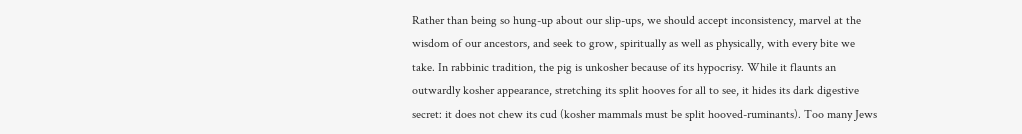Rather than being so hung-up about our slip-ups, we should accept inconsistency, marvel at the wisdom of our ancestors, and seek to grow, spiritually as well as physically, with every bite we take. In rabbinic tradition, the pig is unkosher because of its hypocrisy. While it flaunts an outwardly kosher appearance, stretching its split hooves for all to see, it hides its dark digestive secret: it does not chew its cud (kosher mammals must be split hooved-ruminants). Too many Jews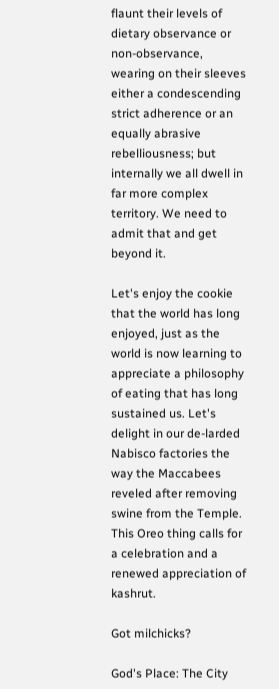flaunt their levels of dietary observance or non-observance, wearing on their sleeves either a condescending strict adherence or an equally abrasive rebelliousness; but internally we all dwell in far more complex territory. We need to admit that and get beyond it.

Let's enjoy the cookie that the world has long enjoyed, just as the world is now learning to appreciate a philosophy of eating that has long sustained us. Let's delight in our de-larded Nabisco factories the way the Maccabees reveled after removing swine from the Temple. This Oreo thing calls for a celebration and a renewed appreciation of kashrut.

Got milchicks?

God's Place: The City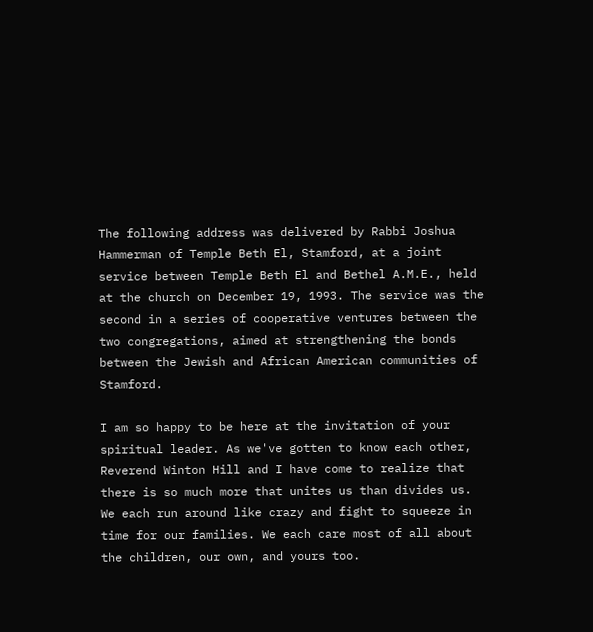The following address was delivered by Rabbi Joshua Hammerman of Temple Beth El, Stamford, at a joint service between Temple Beth El and Bethel A.M.E., held at the church on December 19, 1993. The service was the second in a series of cooperative ventures between the two congregations, aimed at strengthening the bonds between the Jewish and African American communities of Stamford.

I am so happy to be here at the invitation of your spiritual leader. As we've gotten to know each other, Reverend Winton Hill and I have come to realize that there is so much more that unites us than divides us. We each run around like crazy and fight to squeeze in time for our families. We each care most of all about the children, our own, and yours too.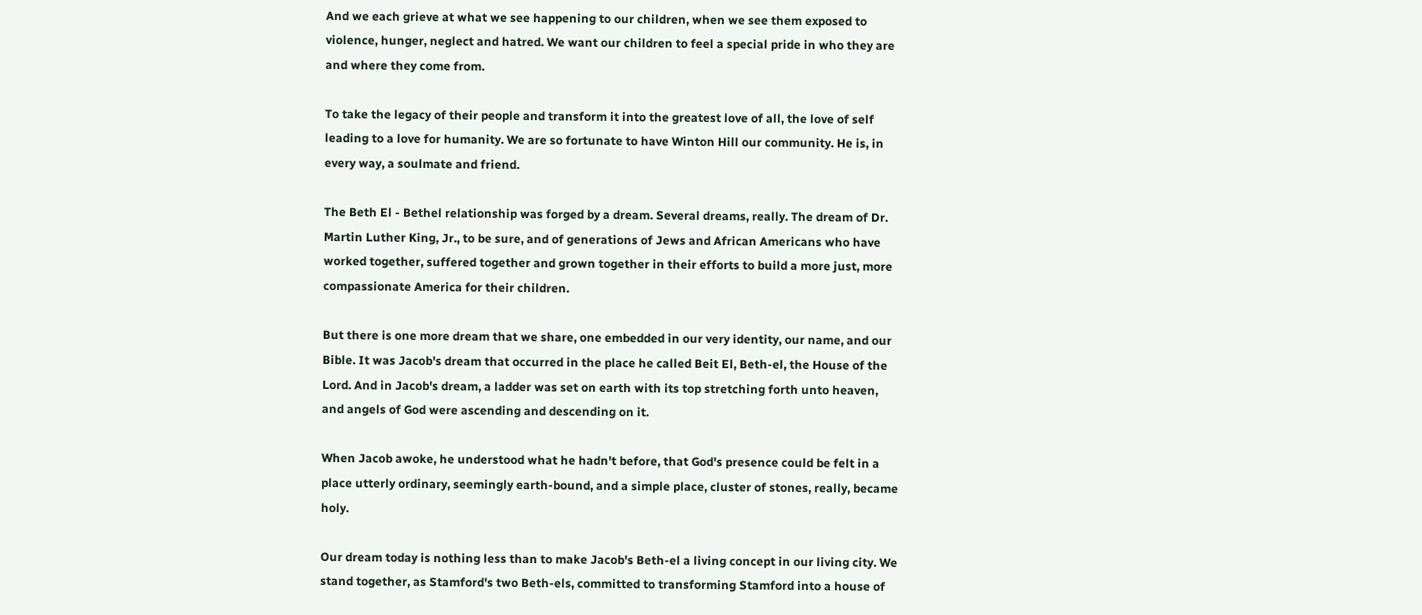And we each grieve at what we see happening to our children, when we see them exposed to violence, hunger, neglect and hatred. We want our children to feel a special pride in who they are and where they come from.

To take the legacy of their people and transform it into the greatest love of all, the love of self leading to a love for humanity. We are so fortunate to have Winton Hill our community. He is, in every way, a soulmate and friend.

The Beth El - Bethel relationship was forged by a dream. Several dreams, really. The dream of Dr. Martin Luther King, Jr., to be sure, and of generations of Jews and African Americans who have worked together, suffered together and grown together in their efforts to build a more just, more compassionate America for their children.

But there is one more dream that we share, one embedded in our very identity, our name, and our Bible. It was Jacob's dream that occurred in the place he called Beit El, Beth-el, the House of the Lord. And in Jacob's dream, a ladder was set on earth with its top stretching forth unto heaven, and angels of God were ascending and descending on it.

When Jacob awoke, he understood what he hadn't before, that God's presence could be felt in a place utterly ordinary, seemingly earth-bound, and a simple place, cluster of stones, really, became holy.

Our dream today is nothing less than to make Jacob's Beth-el a living concept in our living city. We stand together, as Stamford's two Beth-els, committed to transforming Stamford into a house of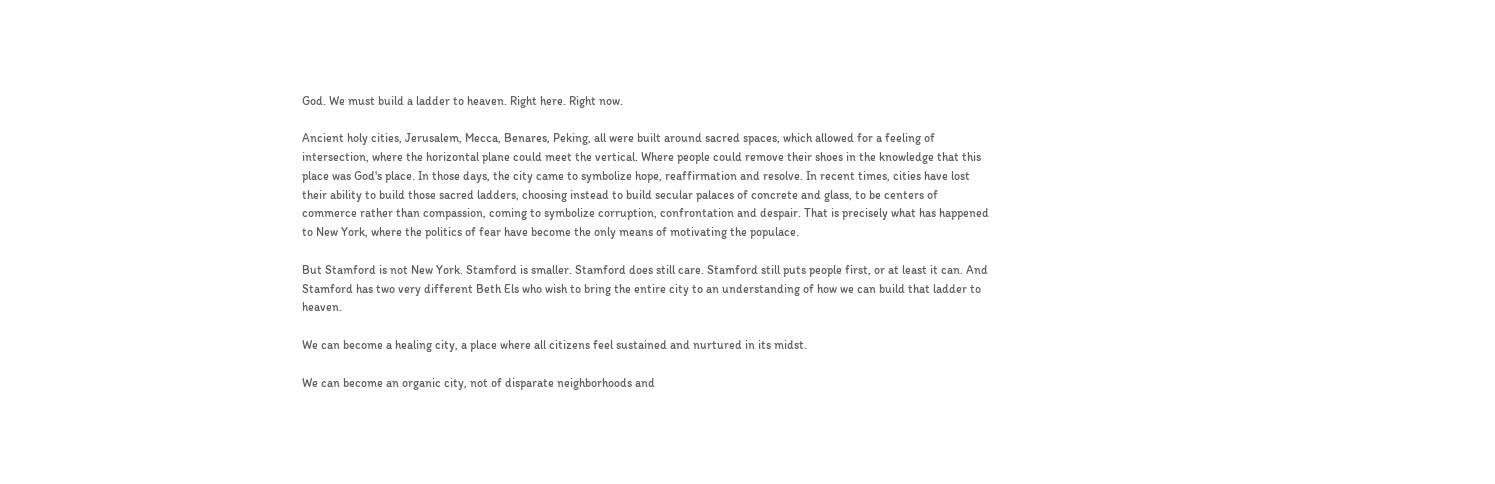God. We must build a ladder to heaven. Right here. Right now.

Ancient holy cities, Jerusalem, Mecca, Benares, Peking, all were built around sacred spaces, which allowed for a feeling of intersection, where the horizontal plane could meet the vertical. Where people could remove their shoes in the knowledge that this place was God's place. In those days, the city came to symbolize hope, reaffirmation and resolve. In recent times, cities have lost their ability to build those sacred ladders, choosing instead to build secular palaces of concrete and glass, to be centers of commerce rather than compassion, coming to symbolize corruption, confrontation and despair. That is precisely what has happened to New York, where the politics of fear have become the only means of motivating the populace.

But Stamford is not New York. Stamford is smaller. Stamford does still care. Stamford still puts people first, or at least it can. And Stamford has two very different Beth Els who wish to bring the entire city to an understanding of how we can build that ladder to heaven.

We can become a healing city, a place where all citizens feel sustained and nurtured in its midst.

We can become an organic city, not of disparate neighborhoods and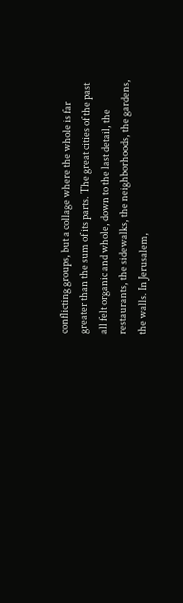conflicting groups, but a collage where the whole is far greater than the sum of its parts. The great cities of the past all felt organic and whole, down to the last detail, the restaurants, the sidewalks, the neighborhoods, the gardens, the walls. In Jerusalem,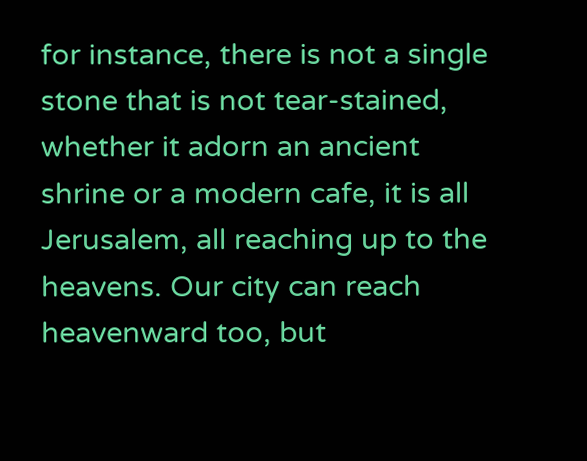for instance, there is not a single stone that is not tear-stained, whether it adorn an ancient shrine or a modern cafe, it is all Jerusalem, all reaching up to the heavens. Our city can reach heavenward too, but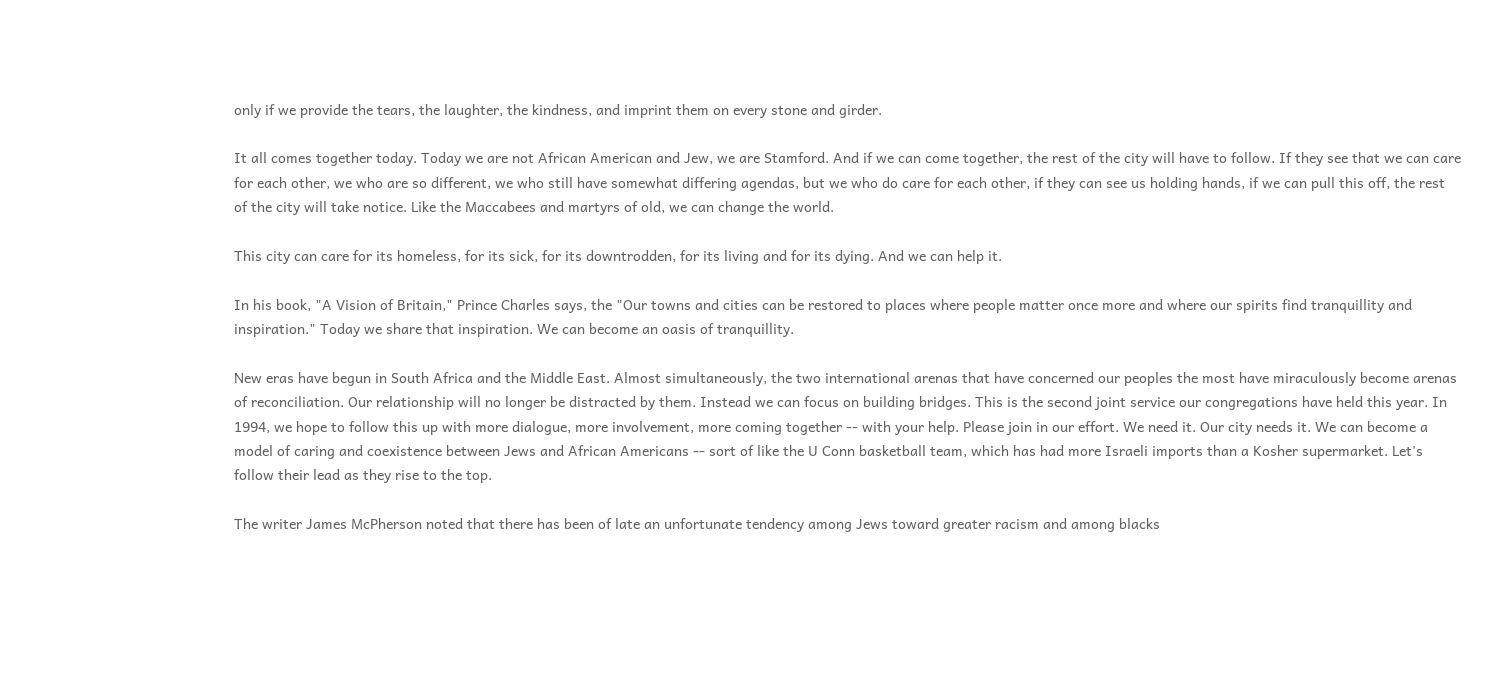only if we provide the tears, the laughter, the kindness, and imprint them on every stone and girder.

It all comes together today. Today we are not African American and Jew, we are Stamford. And if we can come together, the rest of the city will have to follow. If they see that we can care for each other, we who are so different, we who still have somewhat differing agendas, but we who do care for each other, if they can see us holding hands, if we can pull this off, the rest of the city will take notice. Like the Maccabees and martyrs of old, we can change the world.

This city can care for its homeless, for its sick, for its downtrodden, for its living and for its dying. And we can help it.

In his book, "A Vision of Britain," Prince Charles says, the "Our towns and cities can be restored to places where people matter once more and where our spirits find tranquillity and inspiration." Today we share that inspiration. We can become an oasis of tranquillity.

New eras have begun in South Africa and the Middle East. Almost simultaneously, the two international arenas that have concerned our peoples the most have miraculously become arenas of reconciliation. Our relationship will no longer be distracted by them. Instead we can focus on building bridges. This is the second joint service our congregations have held this year. In 1994, we hope to follow this up with more dialogue, more involvement, more coming together -- with your help. Please join in our effort. We need it. Our city needs it. We can become a model of caring and coexistence between Jews and African Americans -- sort of like the U Conn basketball team, which has had more Israeli imports than a Kosher supermarket. Let's follow their lead as they rise to the top.

The writer James McPherson noted that there has been of late an unfortunate tendency among Jews toward greater racism and among blacks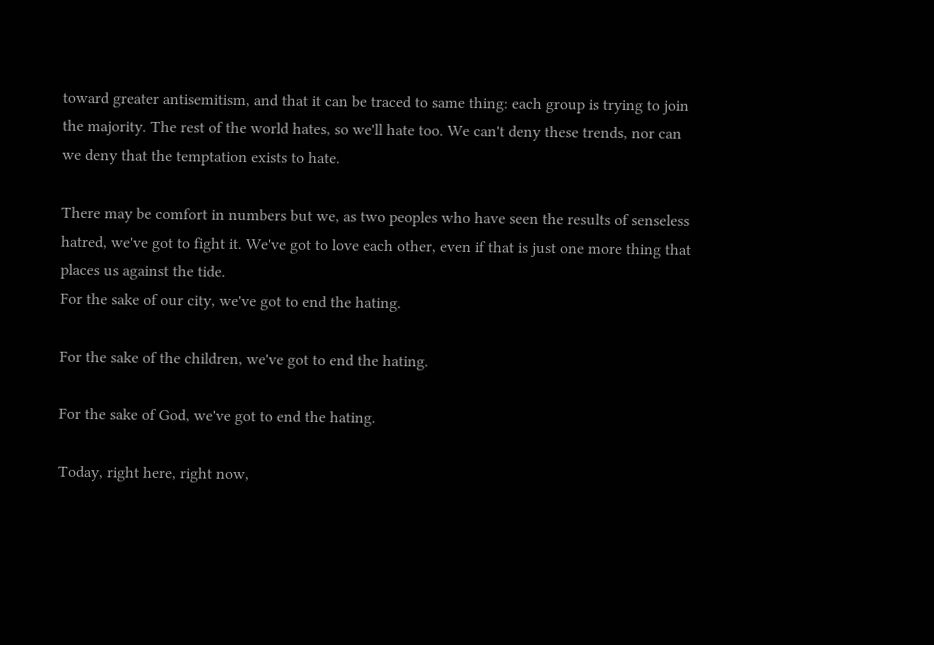toward greater antisemitism, and that it can be traced to same thing: each group is trying to join the majority. The rest of the world hates, so we'll hate too. We can't deny these trends, nor can we deny that the temptation exists to hate.

There may be comfort in numbers but we, as two peoples who have seen the results of senseless hatred, we've got to fight it. We've got to love each other, even if that is just one more thing that places us against the tide.
For the sake of our city, we've got to end the hating.

For the sake of the children, we've got to end the hating.

For the sake of God, we've got to end the hating.

Today, right here, right now,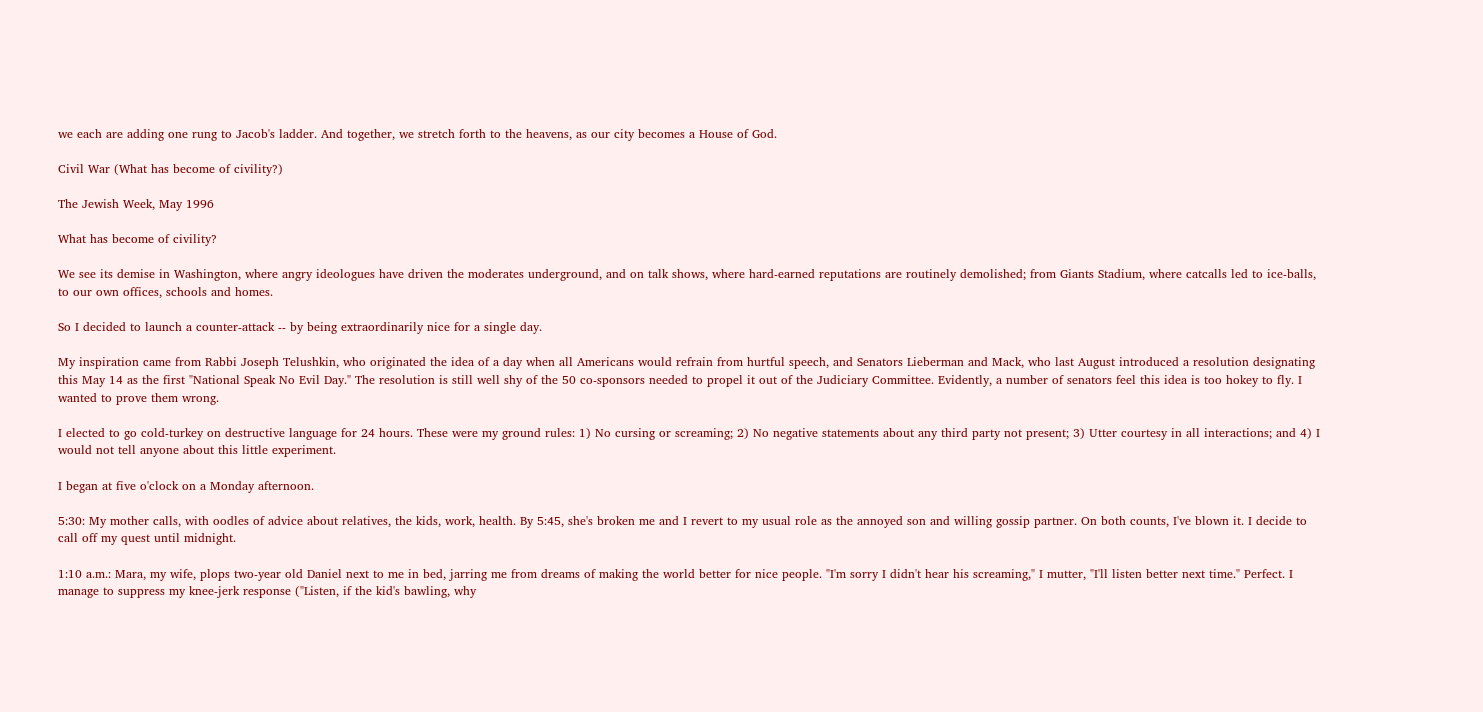we each are adding one rung to Jacob's ladder. And together, we stretch forth to the heavens, as our city becomes a House of God.

Civil War (What has become of civility?)

The Jewish Week, May 1996

What has become of civility?

We see its demise in Washington, where angry ideologues have driven the moderates underground, and on talk shows, where hard-earned reputations are routinely demolished; from Giants Stadium, where catcalls led to ice-balls, to our own offices, schools and homes.

So I decided to launch a counter-attack -- by being extraordinarily nice for a single day.

My inspiration came from Rabbi Joseph Telushkin, who originated the idea of a day when all Americans would refrain from hurtful speech, and Senators Lieberman and Mack, who last August introduced a resolution designating this May 14 as the first "National Speak No Evil Day." The resolution is still well shy of the 50 co-sponsors needed to propel it out of the Judiciary Committee. Evidently, a number of senators feel this idea is too hokey to fly. I wanted to prove them wrong.

I elected to go cold-turkey on destructive language for 24 hours. These were my ground rules: 1) No cursing or screaming; 2) No negative statements about any third party not present; 3) Utter courtesy in all interactions; and 4) I would not tell anyone about this little experiment.

I began at five o'clock on a Monday afternoon.

5:30: My mother calls, with oodles of advice about relatives, the kids, work, health. By 5:45, she's broken me and I revert to my usual role as the annoyed son and willing gossip partner. On both counts, I've blown it. I decide to call off my quest until midnight.

1:10 a.m.: Mara, my wife, plops two-year old Daniel next to me in bed, jarring me from dreams of making the world better for nice people. "I'm sorry I didn't hear his screaming," I mutter, "I'll listen better next time." Perfect. I manage to suppress my knee-jerk response ("Listen, if the kid's bawling, why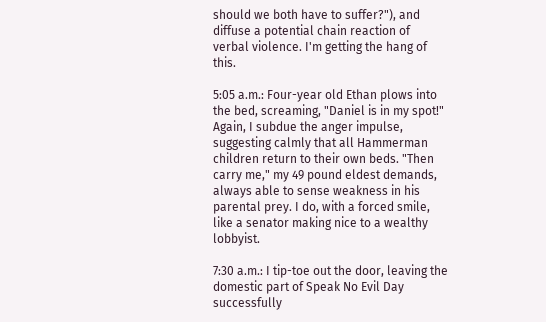should we both have to suffer?"), and diffuse a potential chain reaction of verbal violence. I'm getting the hang of this.

5:05 a.m.: Four-year old Ethan plows into the bed, screaming, "Daniel is in my spot!" Again, I subdue the anger impulse, suggesting calmly that all Hammerman children return to their own beds. "Then carry me," my 49 pound eldest demands, always able to sense weakness in his parental prey. I do, with a forced smile, like a senator making nice to a wealthy lobbyist.

7:30 a.m.: I tip-toe out the door, leaving the domestic part of Speak No Evil Day successfully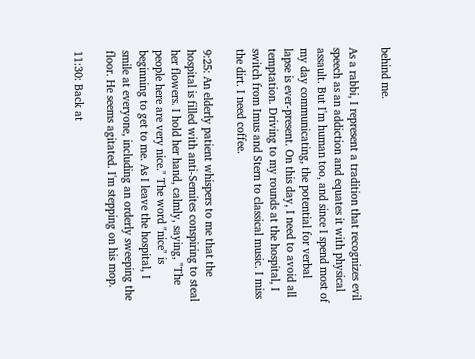behind me.

As a rabbi, I represent a tradition that recognizes evil speech as an addiction and equates it with physical assault. But I'm human too, and since I spend most of my day communicating, the potential for verbal lapse is ever-present. On this day, I need to avoid all temptation. Driving to my rounds at the hospital, I switch from Imus and Stern to classical music. I miss the dirt. I need coffee.

9:25: An elderly patient whispers to me that the hospital is filled with anti-Semites conspiring to steal her flowers. I hold her hand, calmly, saying, "The people here are very nice." The word "nice" is beginning to get to me. As I leave the hospital, I smile at everyone, including an orderly sweeping the floor. He seems agitated. I'm stepping on his mop.

11:30: Back at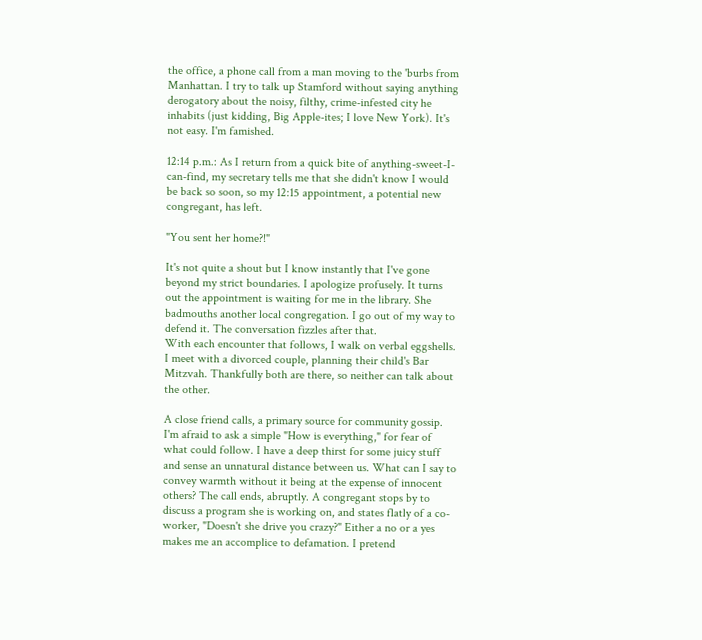the office, a phone call from a man moving to the 'burbs from Manhattan. I try to talk up Stamford without saying anything derogatory about the noisy, filthy, crime-infested city he inhabits (just kidding, Big Apple-ites; I love New York). It's not easy. I'm famished.

12:14 p.m.: As I return from a quick bite of anything-sweet-I-can-find, my secretary tells me that she didn't know I would be back so soon, so my 12:15 appointment, a potential new congregant, has left.

"You sent her home?!"

It's not quite a shout but I know instantly that I've gone beyond my strict boundaries. I apologize profusely. It turns out the appointment is waiting for me in the library. She badmouths another local congregation. I go out of my way to defend it. The conversation fizzles after that.
With each encounter that follows, I walk on verbal eggshells. I meet with a divorced couple, planning their child's Bar Mitzvah. Thankfully both are there, so neither can talk about the other.

A close friend calls, a primary source for community gossip. I'm afraid to ask a simple "How is everything," for fear of what could follow. I have a deep thirst for some juicy stuff and sense an unnatural distance between us. What can I say to convey warmth without it being at the expense of innocent others? The call ends, abruptly. A congregant stops by to discuss a program she is working on, and states flatly of a co-worker, "Doesn't she drive you crazy?" Either a no or a yes makes me an accomplice to defamation. I pretend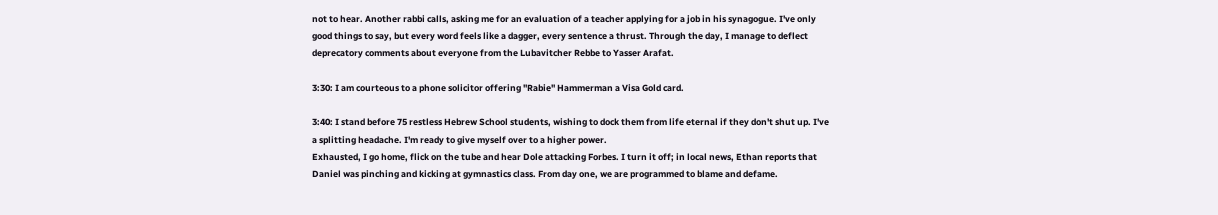not to hear. Another rabbi calls, asking me for an evaluation of a teacher applying for a job in his synagogue. I've only good things to say, but every word feels like a dagger, every sentence a thrust. Through the day, I manage to deflect deprecatory comments about everyone from the Lubavitcher Rebbe to Yasser Arafat.

3:30: I am courteous to a phone solicitor offering "Rabie" Hammerman a Visa Gold card.

3:40: I stand before 75 restless Hebrew School students, wishing to dock them from life eternal if they don't shut up. I've a splitting headache. I'm ready to give myself over to a higher power.
Exhausted, I go home, flick on the tube and hear Dole attacking Forbes. I turn it off; in local news, Ethan reports that Daniel was pinching and kicking at gymnastics class. From day one, we are programmed to blame and defame.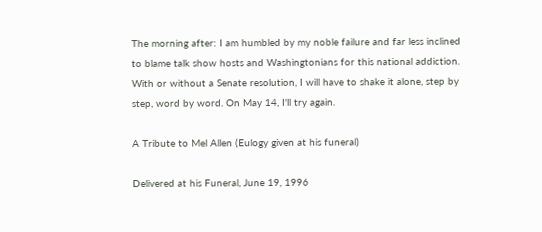The morning after: I am humbled by my noble failure and far less inclined to blame talk show hosts and Washingtonians for this national addiction. With or without a Senate resolution, I will have to shake it alone, step by step, word by word. On May 14, I'll try again.

A Tribute to Mel Allen (Eulogy given at his funeral)

Delivered at his Funeral, June 19, 1996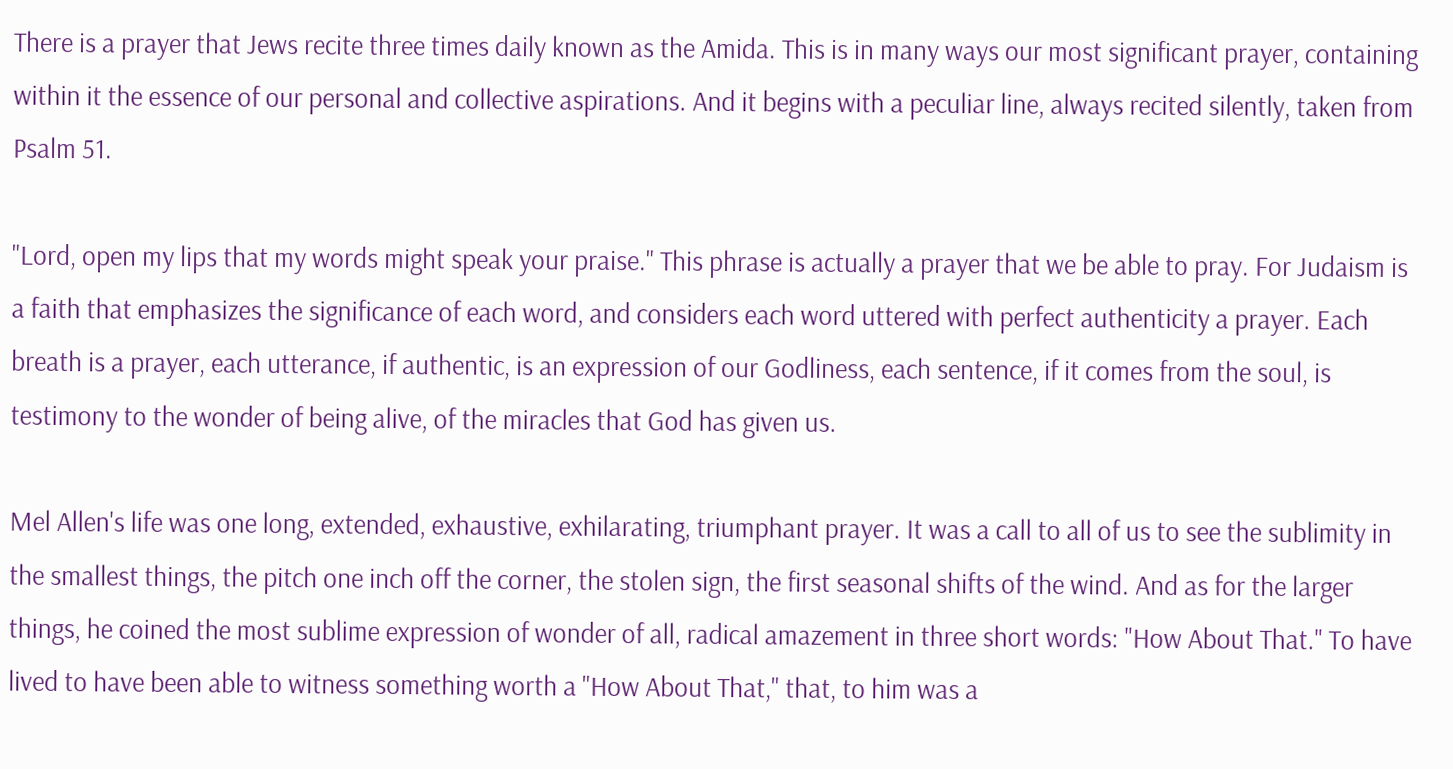There is a prayer that Jews recite three times daily known as the Amida. This is in many ways our most significant prayer, containing within it the essence of our personal and collective aspirations. And it begins with a peculiar line, always recited silently, taken from Psalm 51.

"Lord, open my lips that my words might speak your praise." This phrase is actually a prayer that we be able to pray. For Judaism is a faith that emphasizes the significance of each word, and considers each word uttered with perfect authenticity a prayer. Each breath is a prayer, each utterance, if authentic, is an expression of our Godliness, each sentence, if it comes from the soul, is testimony to the wonder of being alive, of the miracles that God has given us.

Mel Allen's life was one long, extended, exhaustive, exhilarating, triumphant prayer. It was a call to all of us to see the sublimity in the smallest things, the pitch one inch off the corner, the stolen sign, the first seasonal shifts of the wind. And as for the larger things, he coined the most sublime expression of wonder of all, radical amazement in three short words: "How About That." To have lived to have been able to witness something worth a "How About That," that, to him was a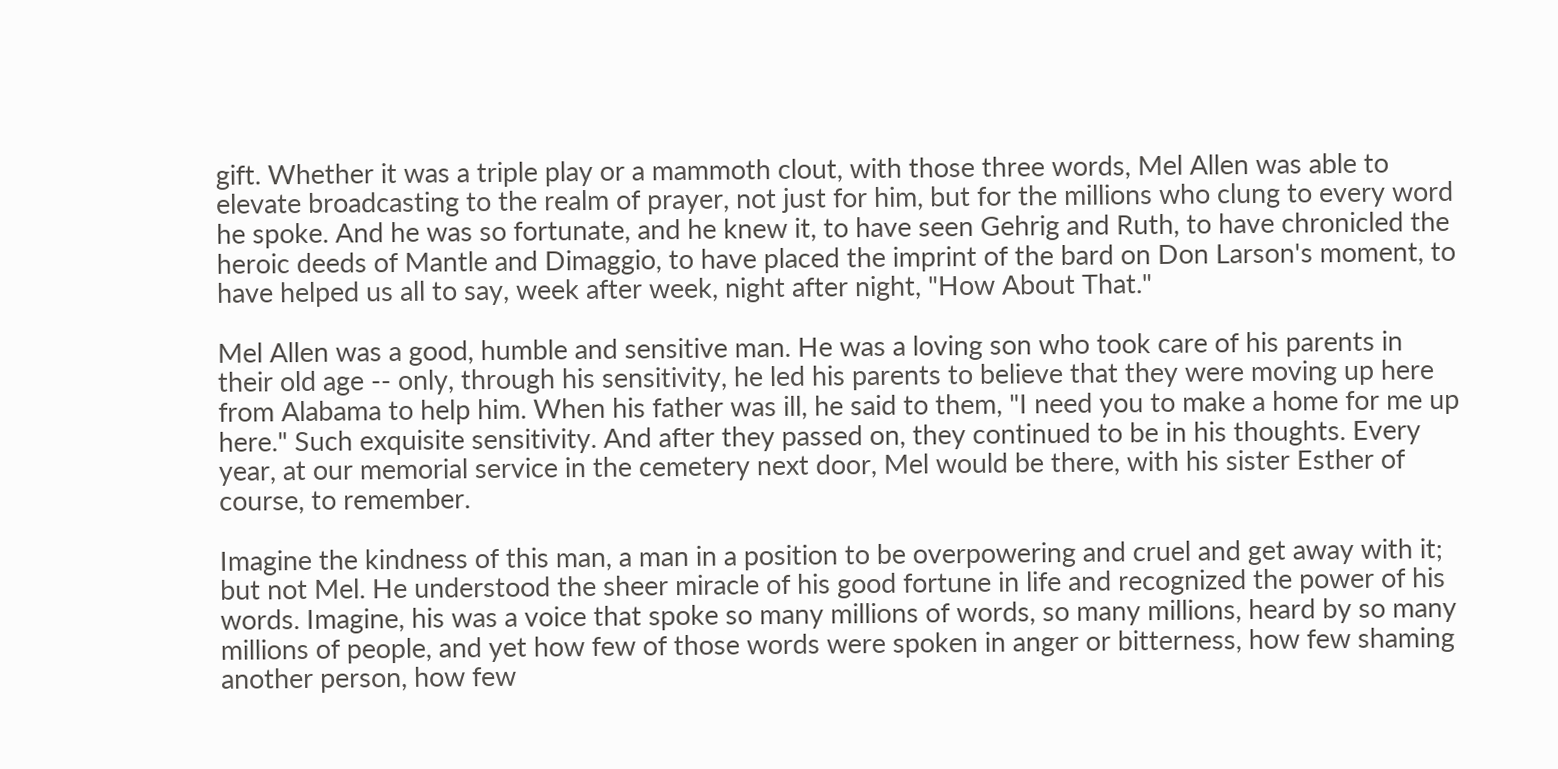gift. Whether it was a triple play or a mammoth clout, with those three words, Mel Allen was able to elevate broadcasting to the realm of prayer, not just for him, but for the millions who clung to every word he spoke. And he was so fortunate, and he knew it, to have seen Gehrig and Ruth, to have chronicled the heroic deeds of Mantle and Dimaggio, to have placed the imprint of the bard on Don Larson's moment, to have helped us all to say, week after week, night after night, "How About That."

Mel Allen was a good, humble and sensitive man. He was a loving son who took care of his parents in their old age -- only, through his sensitivity, he led his parents to believe that they were moving up here from Alabama to help him. When his father was ill, he said to them, "I need you to make a home for me up here." Such exquisite sensitivity. And after they passed on, they continued to be in his thoughts. Every year, at our memorial service in the cemetery next door, Mel would be there, with his sister Esther of course, to remember.

Imagine the kindness of this man, a man in a position to be overpowering and cruel and get away with it; but not Mel. He understood the sheer miracle of his good fortune in life and recognized the power of his words. Imagine, his was a voice that spoke so many millions of words, so many millions, heard by so many millions of people, and yet how few of those words were spoken in anger or bitterness, how few shaming another person, how few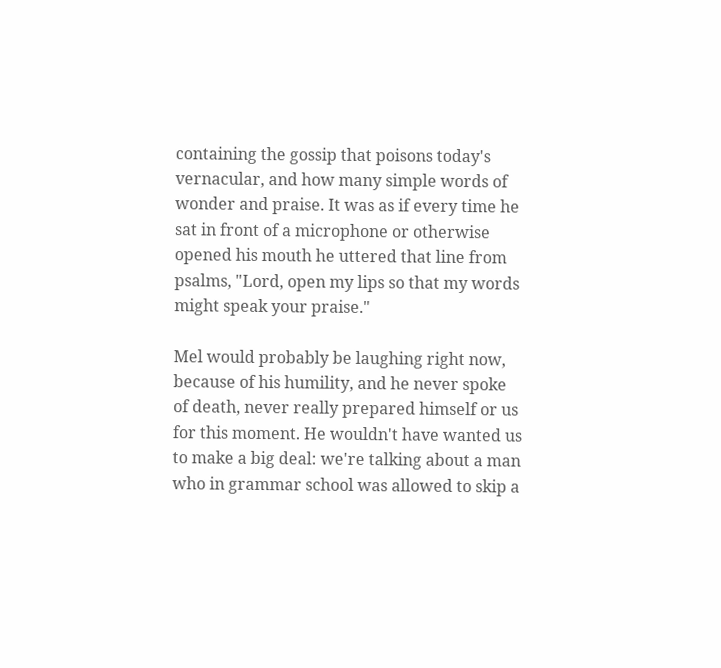containing the gossip that poisons today's vernacular, and how many simple words of wonder and praise. It was as if every time he sat in front of a microphone or otherwise opened his mouth he uttered that line from psalms, "Lord, open my lips so that my words might speak your praise."

Mel would probably be laughing right now, because of his humility, and he never spoke of death, never really prepared himself or us for this moment. He wouldn't have wanted us to make a big deal: we're talking about a man who in grammar school was allowed to skip a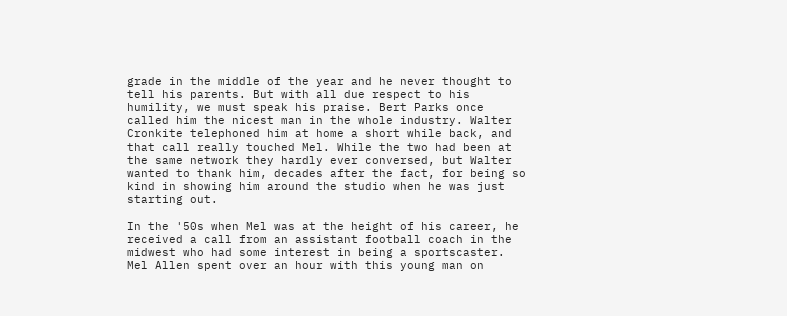grade in the middle of the year and he never thought to tell his parents. But with all due respect to his humility, we must speak his praise. Bert Parks once called him the nicest man in the whole industry. Walter Cronkite telephoned him at home a short while back, and that call really touched Mel. While the two had been at the same network they hardly ever conversed, but Walter wanted to thank him, decades after the fact, for being so kind in showing him around the studio when he was just starting out.

In the '50s when Mel was at the height of his career, he received a call from an assistant football coach in the midwest who had some interest in being a sportscaster. Mel Allen spent over an hour with this young man on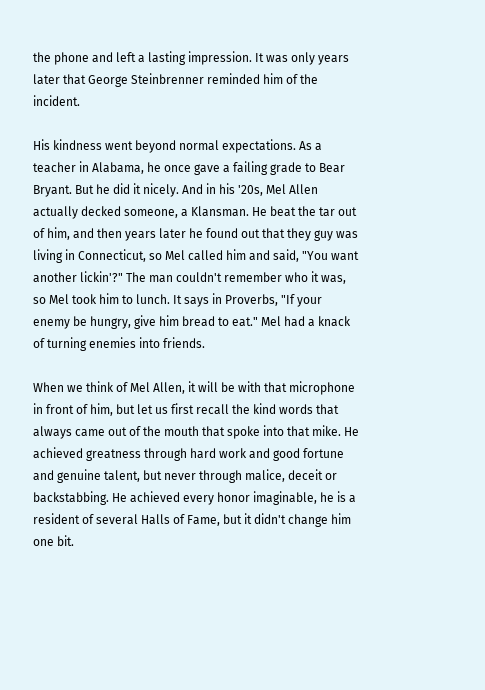the phone and left a lasting impression. It was only years later that George Steinbrenner reminded him of the incident.

His kindness went beyond normal expectations. As a teacher in Alabama, he once gave a failing grade to Bear Bryant. But he did it nicely. And in his '20s, Mel Allen actually decked someone, a Klansman. He beat the tar out of him, and then years later he found out that they guy was living in Connecticut, so Mel called him and said, "You want another lickin'?" The man couldn't remember who it was, so Mel took him to lunch. It says in Proverbs, "If your enemy be hungry, give him bread to eat." Mel had a knack of turning enemies into friends.

When we think of Mel Allen, it will be with that microphone in front of him, but let us first recall the kind words that always came out of the mouth that spoke into that mike. He achieved greatness through hard work and good fortune and genuine talent, but never through malice, deceit or backstabbing. He achieved every honor imaginable, he is a resident of several Halls of Fame, but it didn't change him one bit.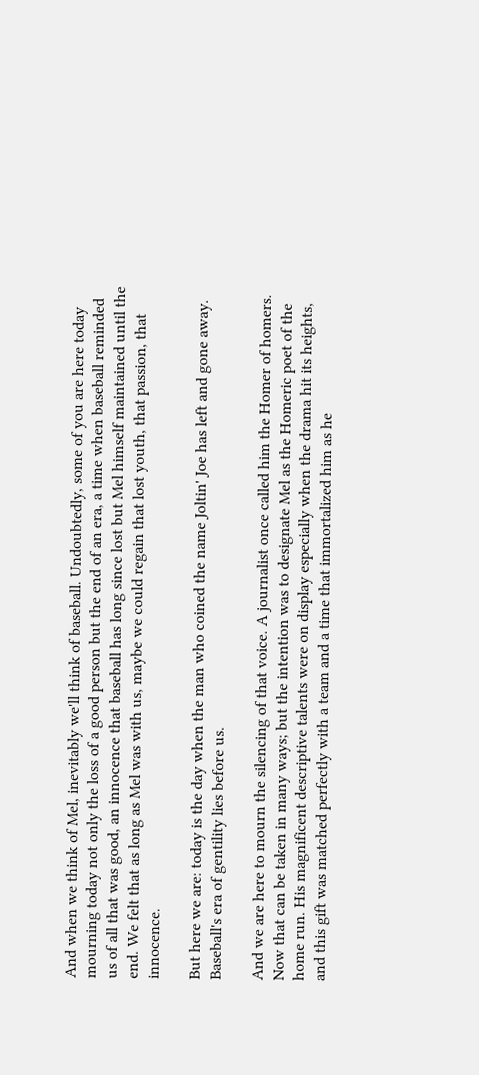And when we think of Mel, inevitably we'll think of baseball. Undoubtedly, some of you are here today mourning today not only the loss of a good person but the end of an era, a time when baseball reminded us of all that was good, an innocence that baseball has long since lost but Mel himself maintained until the end. We felt that as long as Mel was with us, maybe we could regain that lost youth, that passion, that innocence.

But here we are: today is the day when the man who coined the name Joltin' Joe has left and gone away. Baseball's era of gentility lies before us.

And we are here to mourn the silencing of that voice. A journalist once called him the Homer of homers. Now that can be taken in many ways; but the intention was to designate Mel as the Homeric poet of the home run. His magnificent descriptive talents were on display especially when the drama hit its heights, and this gift was matched perfectly with a team and a time that immortalized him as he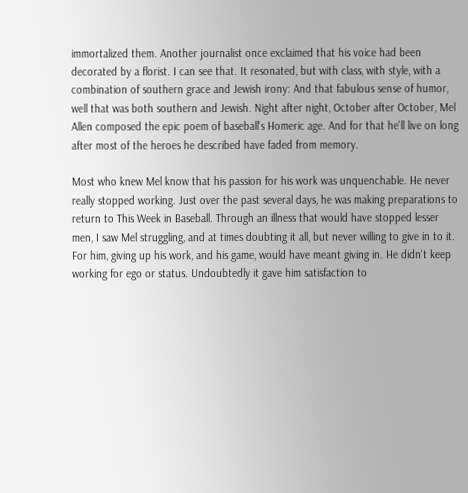immortalized them. Another journalist once exclaimed that his voice had been decorated by a florist. I can see that. It resonated, but with class, with style, with a combination of southern grace and Jewish irony: And that fabulous sense of humor, well that was both southern and Jewish. Night after night, October after October, Mel Allen composed the epic poem of baseball's Homeric age. And for that he'll live on long after most of the heroes he described have faded from memory.

Most who knew Mel know that his passion for his work was unquenchable. He never really stopped working. Just over the past several days, he was making preparations to return to This Week in Baseball. Through an illness that would have stopped lesser men, I saw Mel struggling, and at times doubting it all, but never willing to give in to it. For him, giving up his work, and his game, would have meant giving in. He didn't keep working for ego or status. Undoubtedly it gave him satisfaction to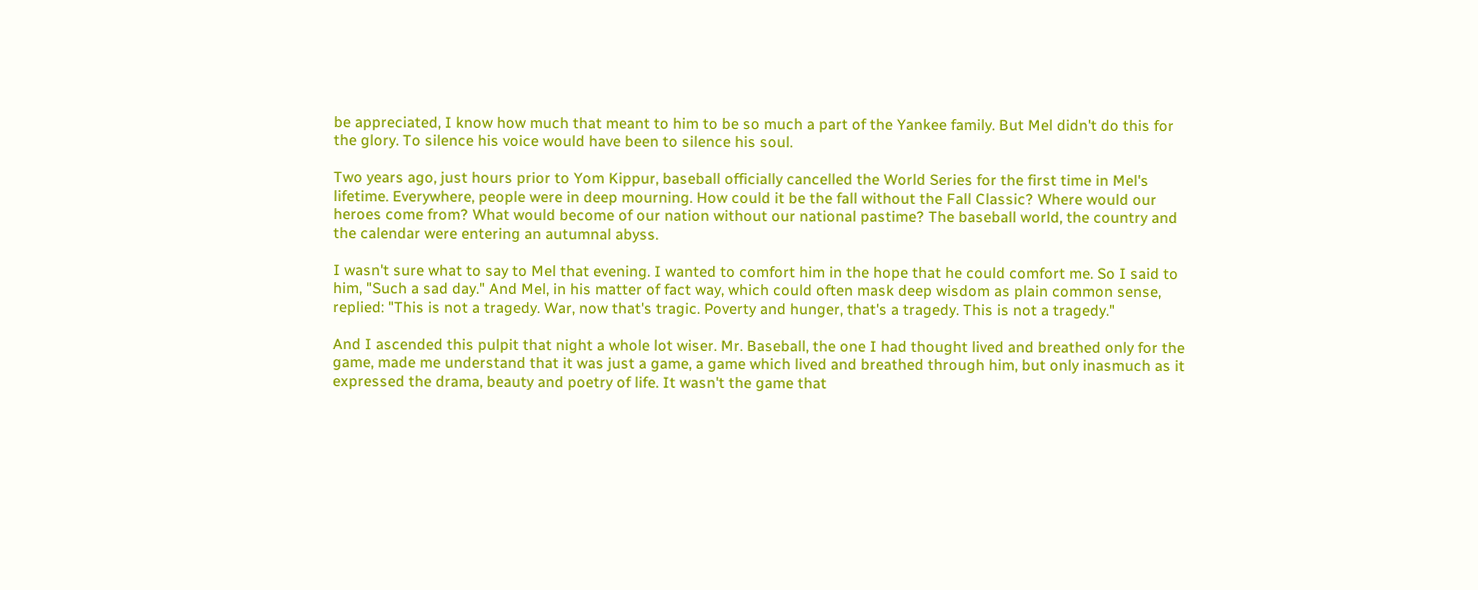be appreciated, I know how much that meant to him to be so much a part of the Yankee family. But Mel didn't do this for the glory. To silence his voice would have been to silence his soul.

Two years ago, just hours prior to Yom Kippur, baseball officially cancelled the World Series for the first time in Mel's lifetime. Everywhere, people were in deep mourning. How could it be the fall without the Fall Classic? Where would our heroes come from? What would become of our nation without our national pastime? The baseball world, the country and the calendar were entering an autumnal abyss.

I wasn't sure what to say to Mel that evening. I wanted to comfort him in the hope that he could comfort me. So I said to him, "Such a sad day." And Mel, in his matter of fact way, which could often mask deep wisdom as plain common sense, replied: "This is not a tragedy. War, now that's tragic. Poverty and hunger, that's a tragedy. This is not a tragedy."

And I ascended this pulpit that night a whole lot wiser. Mr. Baseball, the one I had thought lived and breathed only for the game, made me understand that it was just a game, a game which lived and breathed through him, but only inasmuch as it expressed the drama, beauty and poetry of life. It wasn't the game that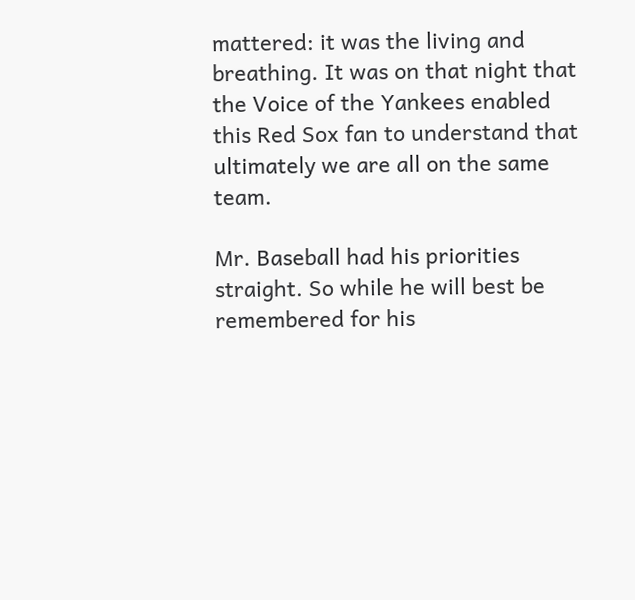mattered: it was the living and breathing. It was on that night that the Voice of the Yankees enabled this Red Sox fan to understand that ultimately we are all on the same team.

Mr. Baseball had his priorities straight. So while he will best be remembered for his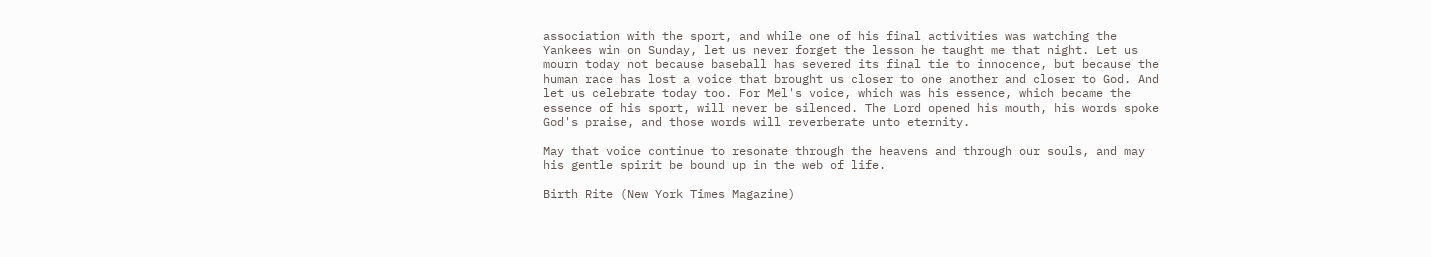association with the sport, and while one of his final activities was watching the Yankees win on Sunday, let us never forget the lesson he taught me that night. Let us mourn today not because baseball has severed its final tie to innocence, but because the human race has lost a voice that brought us closer to one another and closer to God. And let us celebrate today too. For Mel's voice, which was his essence, which became the essence of his sport, will never be silenced. The Lord opened his mouth, his words spoke God's praise, and those words will reverberate unto eternity.

May that voice continue to resonate through the heavens and through our souls, and may his gentle spirit be bound up in the web of life.

Birth Rite (New York Times Magazine)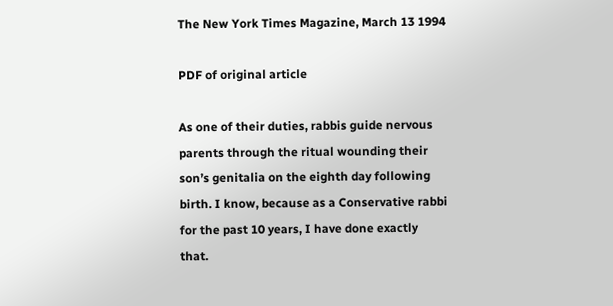The New York Times Magazine, March 13 1994

PDF of original article

As one of their duties, rabbis guide nervous parents through the ritual wounding their son’s genitalia on the eighth day following birth. I know, because as a Conservative rabbi for the past 10 years, I have done exactly that.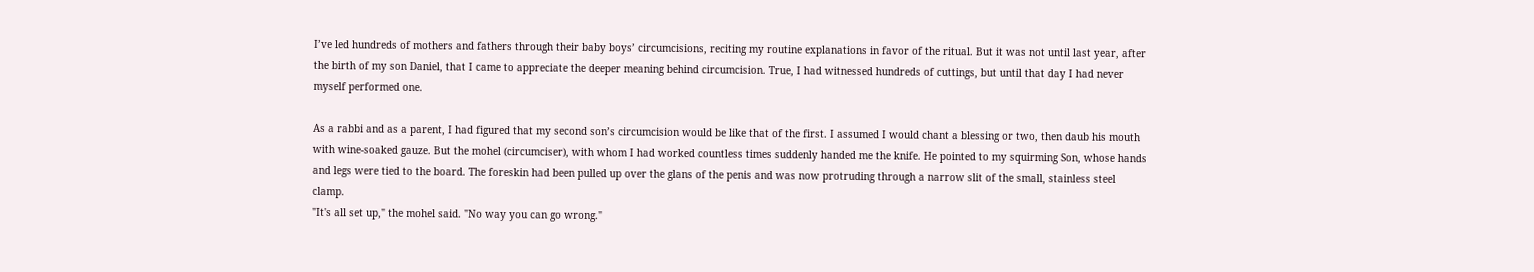I’ve led hundreds of mothers and fathers through their baby boys’ circumcisions, reciting my routine explanations in favor of the ritual. But it was not until last year, after the birth of my son Daniel, that I came to appreciate the deeper meaning behind circumcision. True, I had witnessed hundreds of cuttings, but until that day I had never myself performed one.

As a rabbi and as a parent, I had figured that my second son’s circumcision would be like that of the first. I assumed I would chant a blessing or two, then daub his mouth with wine-soaked gauze. But the mohel (circumciser), with whom I had worked countless times suddenly handed me the knife. He pointed to my squirming Son, whose hands and legs were tied to the board. The foreskin had been pulled up over the glans of the penis and was now protruding through a narrow slit of the small, stainless steel clamp.
"It's all set up," the mohel said. "No way you can go wrong."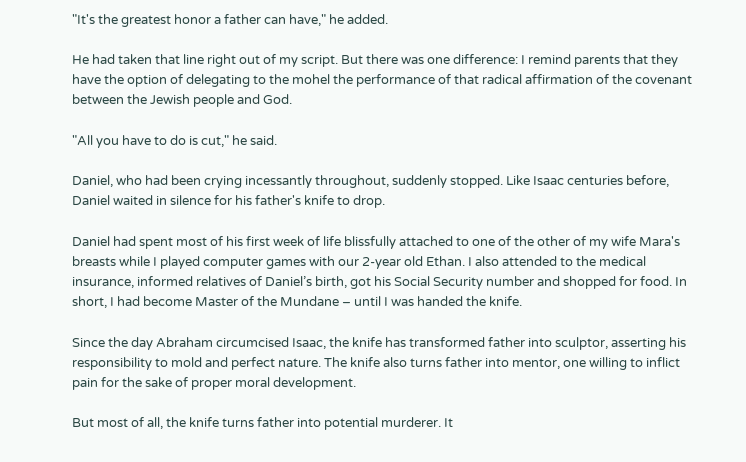"It's the greatest honor a father can have," he added.

He had taken that line right out of my script. But there was one difference: I remind parents that they have the option of delegating to the mohel the performance of that radical affirmation of the covenant between the Jewish people and God.

"All you have to do is cut," he said.

Daniel, who had been crying incessantly throughout, suddenly stopped. Like Isaac centuries before, Daniel waited in silence for his father's knife to drop.

Daniel had spent most of his first week of life blissfully attached to one of the other of my wife Mara's breasts while I played computer games with our 2-year old Ethan. I also attended to the medical insurance, informed relatives of Daniel’s birth, got his Social Security number and shopped for food. In short, I had become Master of the Mundane – until I was handed the knife.

Since the day Abraham circumcised Isaac, the knife has transformed father into sculptor, asserting his responsibility to mold and perfect nature. The knife also turns father into mentor, one willing to inflict pain for the sake of proper moral development.

But most of all, the knife turns father into potential murderer. It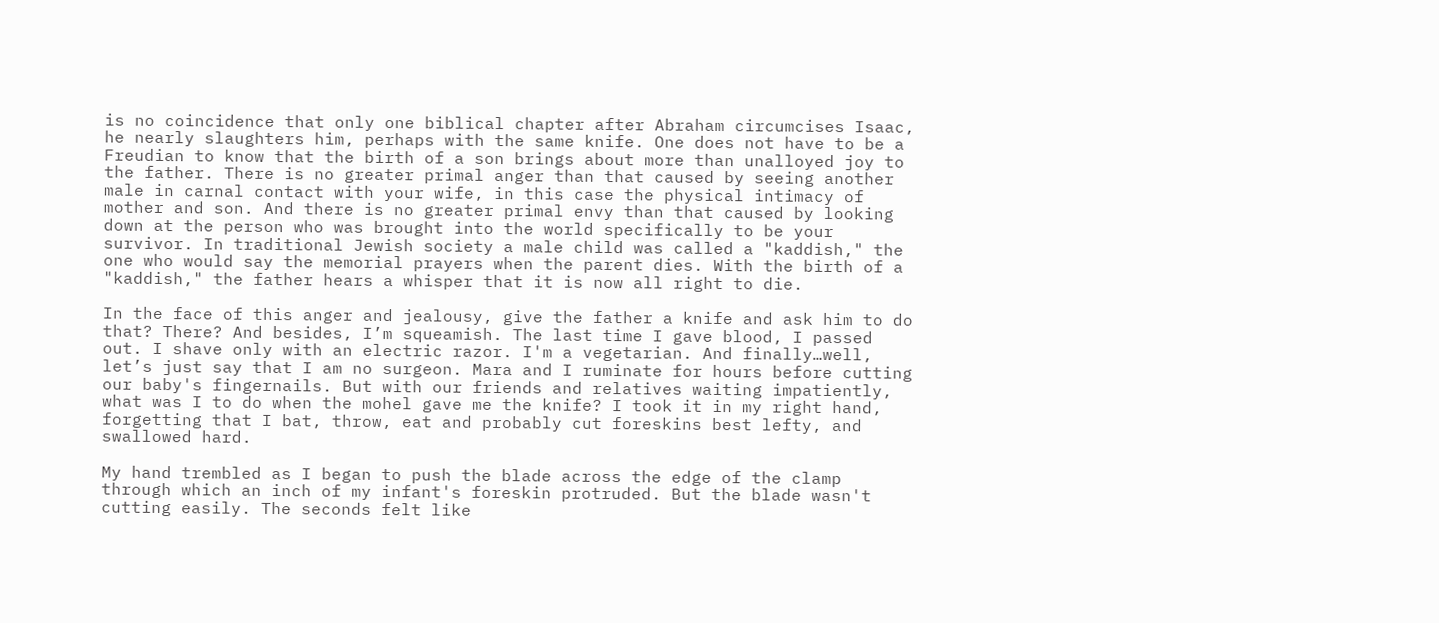is no coincidence that only one biblical chapter after Abraham circumcises Isaac, he nearly slaughters him, perhaps with the same knife. One does not have to be a Freudian to know that the birth of a son brings about more than unalloyed joy to the father. There is no greater primal anger than that caused by seeing another male in carnal contact with your wife, in this case the physical intimacy of mother and son. And there is no greater primal envy than that caused by looking down at the person who was brought into the world specifically to be your survivor. In traditional Jewish society a male child was called a "kaddish," the one who would say the memorial prayers when the parent dies. With the birth of a "kaddish," the father hears a whisper that it is now all right to die.

In the face of this anger and jealousy, give the father a knife and ask him to do that? There? And besides, I’m squeamish. The last time I gave blood, I passed out. I shave only with an electric razor. I'm a vegetarian. And finally…well, let’s just say that I am no surgeon. Mara and I ruminate for hours before cutting our baby's fingernails. But with our friends and relatives waiting impatiently, what was I to do when the mohel gave me the knife? I took it in my right hand, forgetting that I bat, throw, eat and probably cut foreskins best lefty, and swallowed hard.

My hand trembled as I began to push the blade across the edge of the clamp through which an inch of my infant's foreskin protruded. But the blade wasn't cutting easily. The seconds felt like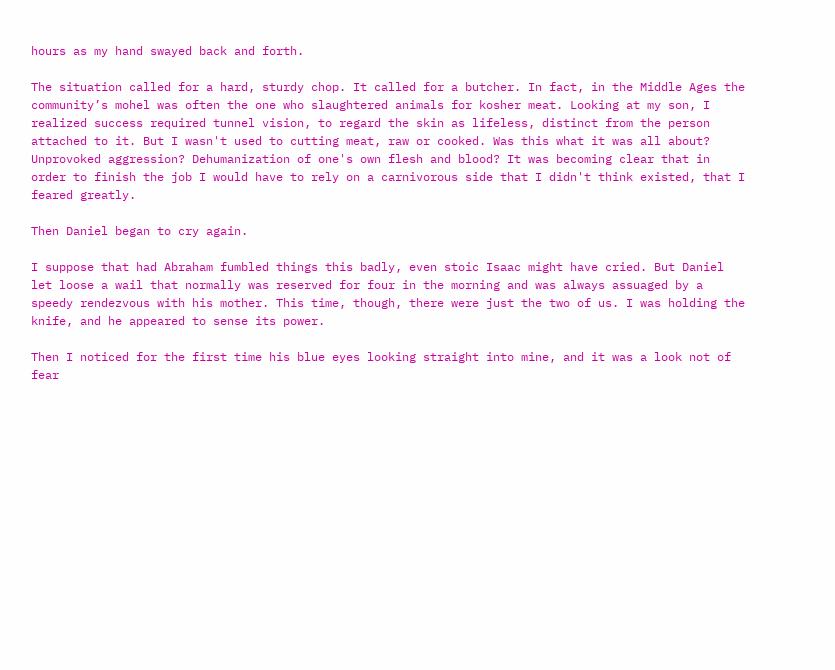hours as my hand swayed back and forth.

The situation called for a hard, sturdy chop. It called for a butcher. In fact, in the Middle Ages the community’s mohel was often the one who slaughtered animals for kosher meat. Looking at my son, I realized success required tunnel vision, to regard the skin as lifeless, distinct from the person attached to it. But I wasn't used to cutting meat, raw or cooked. Was this what it was all about? Unprovoked aggression? Dehumanization of one's own flesh and blood? It was becoming clear that in order to finish the job I would have to rely on a carnivorous side that I didn't think existed, that I feared greatly.

Then Daniel began to cry again.

I suppose that had Abraham fumbled things this badly, even stoic Isaac might have cried. But Daniel let loose a wail that normally was reserved for four in the morning and was always assuaged by a speedy rendezvous with his mother. This time, though, there were just the two of us. I was holding the knife, and he appeared to sense its power.

Then I noticed for the first time his blue eyes looking straight into mine, and it was a look not of fear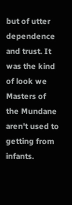but of utter dependence and trust. It was the kind of look we Masters of the Mundane aren't used to getting from infants.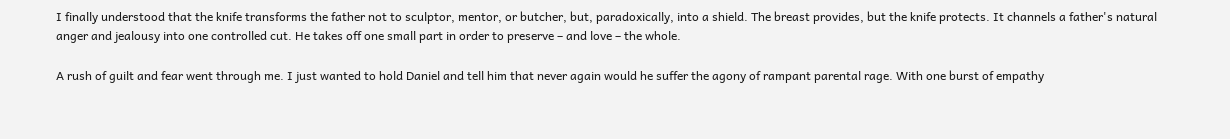I finally understood that the knife transforms the father not to sculptor, mentor, or butcher, but, paradoxically, into a shield. The breast provides, but the knife protects. It channels a father's natural anger and jealousy into one controlled cut. He takes off one small part in order to preserve – and love – the whole.

A rush of guilt and fear went through me. I just wanted to hold Daniel and tell him that never again would he suffer the agony of rampant parental rage. With one burst of empathy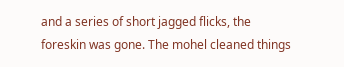and a series of short jagged flicks, the foreskin was gone. The mohel cleaned things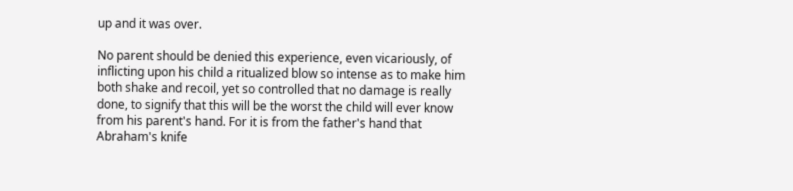up and it was over.

No parent should be denied this experience, even vicariously, of inflicting upon his child a ritualized blow so intense as to make him both shake and recoil, yet so controlled that no damage is really done, to signify that this will be the worst the child will ever know from his parent's hand. For it is from the father's hand that Abraham's knife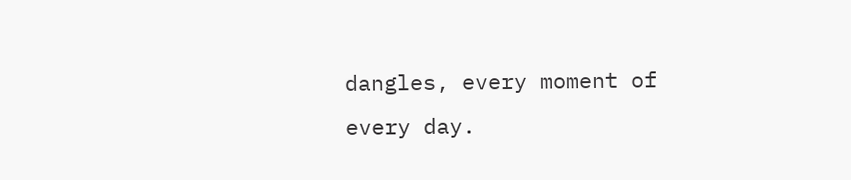dangles, every moment of every day.